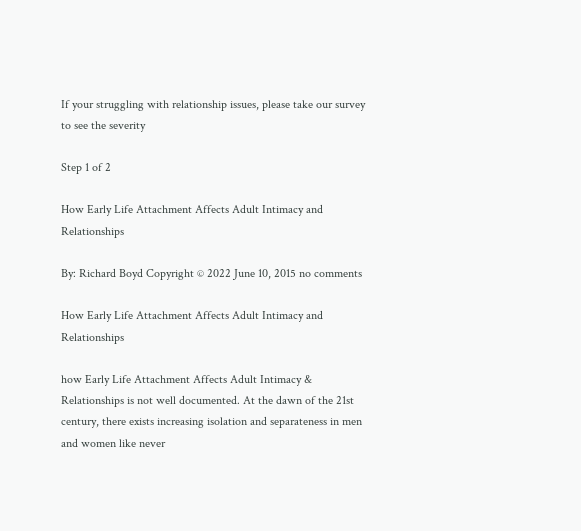If your struggling with relationship issues, please take our survey to see the severity

Step 1 of 2

How Early Life Attachment Affects Adult Intimacy and Relationships

By: Richard Boyd Copyright © 2022 June 10, 2015 no comments

How Early Life Attachment Affects Adult Intimacy and Relationships

how Early Life Attachment Affects Adult Intimacy & Relationships is not well documented. At the dawn of the 21st century, there exists increasing isolation and separateness in men and women like never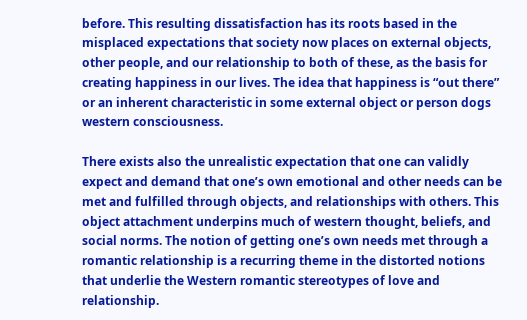before. This resulting dissatisfaction has its roots based in the misplaced expectations that society now places on external objects, other people, and our relationship to both of these, as the basis for creating happiness in our lives. The idea that happiness is “out there” or an inherent characteristic in some external object or person dogs western consciousness.

There exists also the unrealistic expectation that one can validly expect and demand that one’s own emotional and other needs can be met and fulfilled through objects, and relationships with others. This object attachment underpins much of western thought, beliefs, and social norms. The notion of getting one’s own needs met through a romantic relationship is a recurring theme in the distorted notions that underlie the Western romantic stereotypes of love and relationship.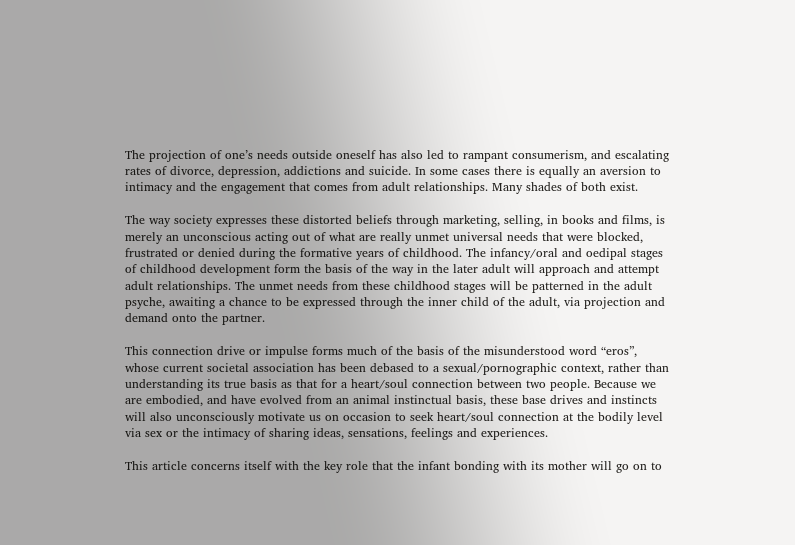The projection of one’s needs outside oneself has also led to rampant consumerism, and escalating rates of divorce, depression, addictions and suicide. In some cases there is equally an aversion to intimacy and the engagement that comes from adult relationships. Many shades of both exist.

The way society expresses these distorted beliefs through marketing, selling, in books and films, is merely an unconscious acting out of what are really unmet universal needs that were blocked, frustrated or denied during the formative years of childhood. The infancy/oral and oedipal stages of childhood development form the basis of the way in the later adult will approach and attempt adult relationships. The unmet needs from these childhood stages will be patterned in the adult psyche, awaiting a chance to be expressed through the inner child of the adult, via projection and demand onto the partner.

This connection drive or impulse forms much of the basis of the misunderstood word “eros”, whose current societal association has been debased to a sexual/pornographic context, rather than understanding its true basis as that for a heart/soul connection between two people. Because we are embodied, and have evolved from an animal instinctual basis, these base drives and instincts will also unconsciously motivate us on occasion to seek heart/soul connection at the bodily level via sex or the intimacy of sharing ideas, sensations, feelings and experiences.

This article concerns itself with the key role that the infant bonding with its mother will go on to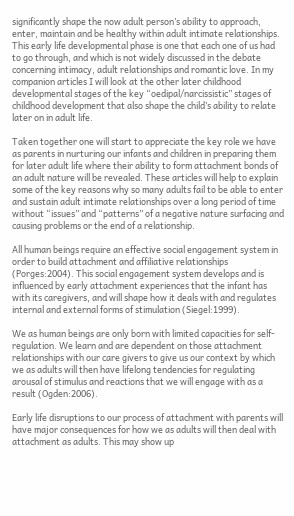significantly shape the now adult person’s ability to approach, enter, maintain and be healthy within adult intimate relationships. This early life developmental phase is one that each one of us had to go through, and which is not widely discussed in the debate concerning intimacy, adult relationships and romantic love. In my companion articles I will look at the other later childhood developmental stages of the key “oedipal/narcissistic” stages of childhood development that also shape the child’s ability to relate later on in adult life.

Taken together one will start to appreciate the key role we have as parents in nurturing our infants and children in preparing them for later adult life where their ability to form attachment bonds of an adult nature will be revealed. These articles will help to explain some of the key reasons why so many adults fail to be able to enter and sustain adult intimate relationships over a long period of time without “issues” and “patterns” of a negative nature surfacing and causing problems or the end of a relationship.

All human beings require an effective social engagement system in order to build attachment and affiliative relationships (Porges:2004). This social engagement system develops and is influenced by early attachment experiences that the infant has with its caregivers, and will shape how it deals with and regulates internal and external forms of stimulation (Siegel:1999).

We as human beings are only born with limited capacities for self-regulation. We learn and are dependent on those attachment relationships with our care givers to give us our context by which we as adults will then have lifelong tendencies for regulating arousal of stimulus and reactions that we will engage with as a result (Ogden:2006).

Early life disruptions to our process of attachment with parents will have major consequences for how we as adults will then deal with attachment as adults. This may show up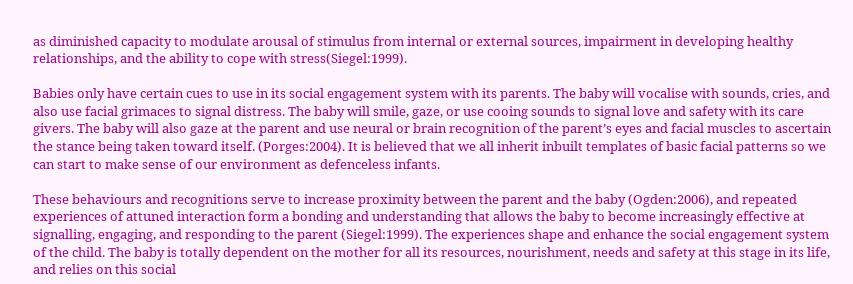as diminished capacity to modulate arousal of stimulus from internal or external sources, impairment in developing healthy relationships, and the ability to cope with stress(Siegel:1999).

Babies only have certain cues to use in its social engagement system with its parents. The baby will vocalise with sounds, cries, and also use facial grimaces to signal distress. The baby will smile, gaze, or use cooing sounds to signal love and safety with its care givers. The baby will also gaze at the parent and use neural or brain recognition of the parent’s eyes and facial muscles to ascertain the stance being taken toward itself. (Porges:2004). It is believed that we all inherit inbuilt templates of basic facial patterns so we can start to make sense of our environment as defenceless infants.

These behaviours and recognitions serve to increase proximity between the parent and the baby (Ogden:2006), and repeated experiences of attuned interaction form a bonding and understanding that allows the baby to become increasingly effective at signalling, engaging, and responding to the parent (Siegel:1999). The experiences shape and enhance the social engagement system of the child. The baby is totally dependent on the mother for all its resources, nourishment, needs and safety at this stage in its life, and relies on this social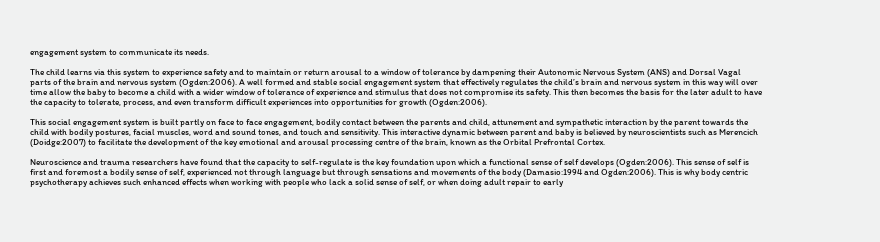engagement system to communicate its needs.

The child learns via this system to experience safety and to maintain or return arousal to a window of tolerance by dampening their Autonomic Nervous System (ANS) and Dorsal Vagal parts of the brain and nervous system (Ogden:2006). A well formed and stable social engagement system that effectively regulates the child’s brain and nervous system in this way will over time allow the baby to become a child with a wider window of tolerance of experience and stimulus that does not compromise its safety. This then becomes the basis for the later adult to have the capacity to tolerate, process, and even transform difficult experiences into opportunities for growth (Ogden:2006).

This social engagement system is built partly on face to face engagement, bodily contact between the parents and child, attunement and sympathetic interaction by the parent towards the child with bodily postures, facial muscles, word and sound tones, and touch and sensitivity. This interactive dynamic between parent and baby is believed by neuroscientists such as Merencich (Doidge:2007) to facilitate the development of the key emotional and arousal processing centre of the brain, known as the Orbital Prefrontal Cortex.

Neuroscience and trauma researchers have found that the capacity to self-regulate is the key foundation upon which a functional sense of self develops (Ogden:2006). This sense of self is first and foremost a bodily sense of self, experienced not through language but through sensations and movements of the body (Damasio:1994 and Ogden:2006). This is why body centric psychotherapy achieves such enhanced effects when working with people who lack a solid sense of self, or when doing adult repair to early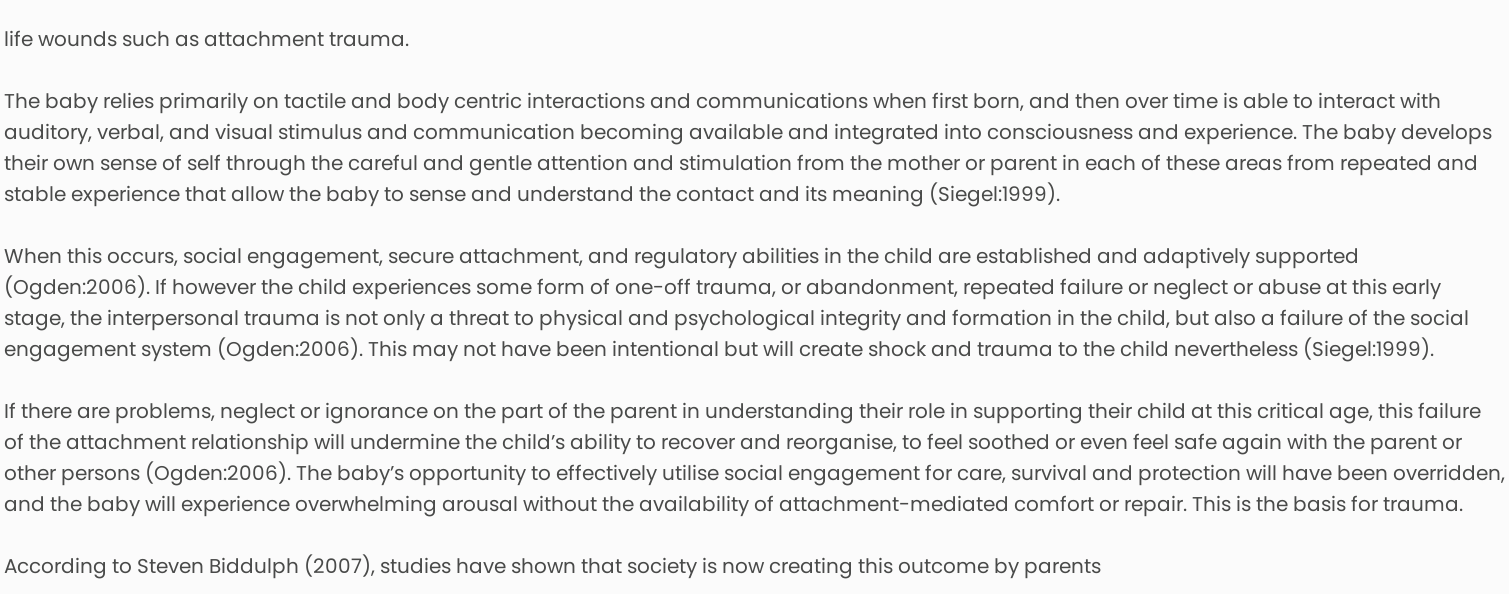life wounds such as attachment trauma.

The baby relies primarily on tactile and body centric interactions and communications when first born, and then over time is able to interact with auditory, verbal, and visual stimulus and communication becoming available and integrated into consciousness and experience. The baby develops their own sense of self through the careful and gentle attention and stimulation from the mother or parent in each of these areas from repeated and stable experience that allow the baby to sense and understand the contact and its meaning (Siegel:1999).

When this occurs, social engagement, secure attachment, and regulatory abilities in the child are established and adaptively supported (Ogden:2006). If however the child experiences some form of one-off trauma, or abandonment, repeated failure or neglect or abuse at this early stage, the interpersonal trauma is not only a threat to physical and psychological integrity and formation in the child, but also a failure of the social engagement system (Ogden:2006). This may not have been intentional but will create shock and trauma to the child nevertheless (Siegel:1999).

If there are problems, neglect or ignorance on the part of the parent in understanding their role in supporting their child at this critical age, this failure of the attachment relationship will undermine the child’s ability to recover and reorganise, to feel soothed or even feel safe again with the parent or other persons (Ogden:2006). The baby’s opportunity to effectively utilise social engagement for care, survival and protection will have been overridden, and the baby will experience overwhelming arousal without the availability of attachment-mediated comfort or repair. This is the basis for trauma.

According to Steven Biddulph (2007), studies have shown that society is now creating this outcome by parents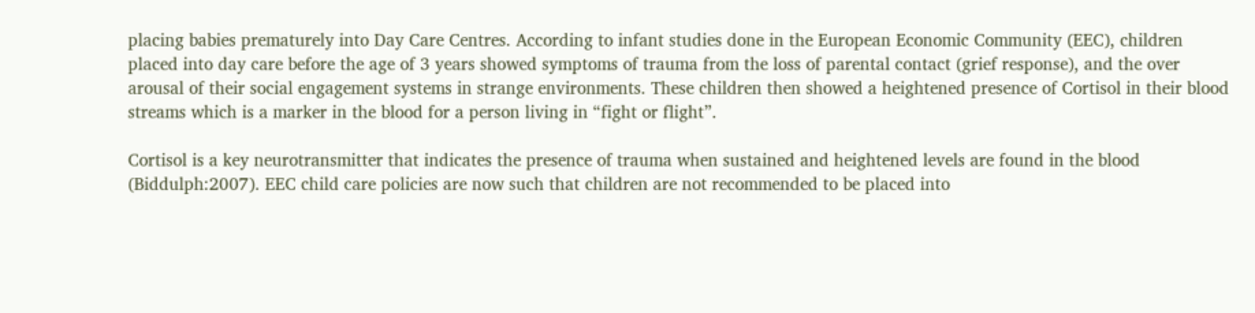placing babies prematurely into Day Care Centres. According to infant studies done in the European Economic Community (EEC), children placed into day care before the age of 3 years showed symptoms of trauma from the loss of parental contact (grief response), and the over arousal of their social engagement systems in strange environments. These children then showed a heightened presence of Cortisol in their blood streams which is a marker in the blood for a person living in “fight or flight”.

Cortisol is a key neurotransmitter that indicates the presence of trauma when sustained and heightened levels are found in the blood (Biddulph:2007). EEC child care policies are now such that children are not recommended to be placed into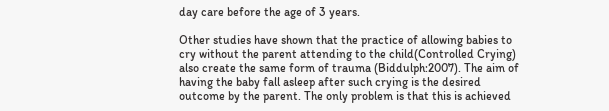day care before the age of 3 years.

Other studies have shown that the practice of allowing babies to cry without the parent attending to the child(Controlled Crying) also create the same form of trauma (Biddulph:2007). The aim of having the baby fall asleep after such crying is the desired outcome by the parent. The only problem is that this is achieved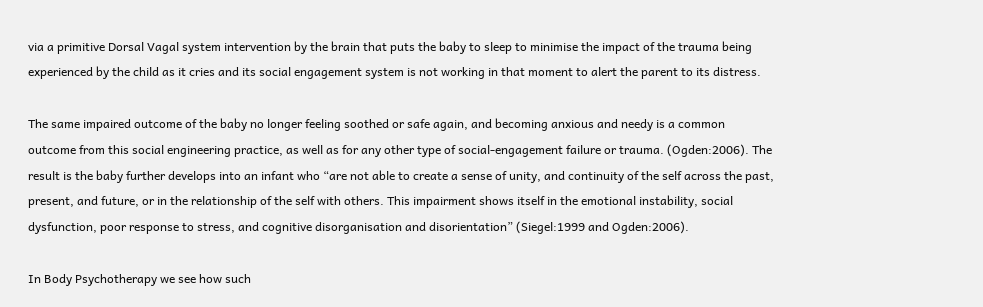via a primitive Dorsal Vagal system intervention by the brain that puts the baby to sleep to minimise the impact of the trauma being experienced by the child as it cries and its social engagement system is not working in that moment to alert the parent to its distress.

The same impaired outcome of the baby no longer feeling soothed or safe again, and becoming anxious and needy is a common outcome from this social engineering practice, as well as for any other type of social-engagement failure or trauma. (Ogden:2006). The result is the baby further develops into an infant who “are not able to create a sense of unity, and continuity of the self across the past, present, and future, or in the relationship of the self with others. This impairment shows itself in the emotional instability, social dysfunction, poor response to stress, and cognitive disorganisation and disorientation” (Siegel:1999 and Ogden:2006).

In Body Psychotherapy we see how such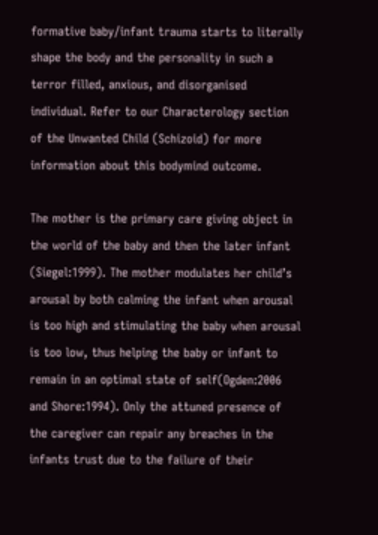formative baby/infant trauma starts to literally shape the body and the personality in such a terror filled, anxious, and disorganised individual. Refer to our Characterology section of the Unwanted Child (Schizoid) for more information about this bodymind outcome.

The mother is the primary care giving object in the world of the baby and then the later infant (Siegel:1999). The mother modulates her child’s arousal by both calming the infant when arousal is too high and stimulating the baby when arousal is too low, thus helping the baby or infant to remain in an optimal state of self(Ogden:2006 and Shore:1994). Only the attuned presence of the caregiver can repair any breaches in the infants trust due to the failure of their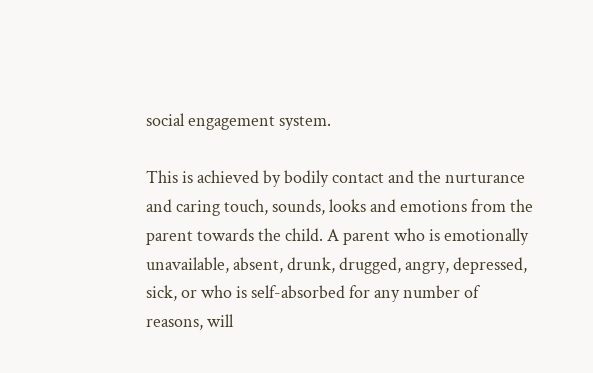social engagement system.

This is achieved by bodily contact and the nurturance and caring touch, sounds, looks and emotions from the parent towards the child. A parent who is emotionally unavailable, absent, drunk, drugged, angry, depressed, sick, or who is self-absorbed for any number of reasons, will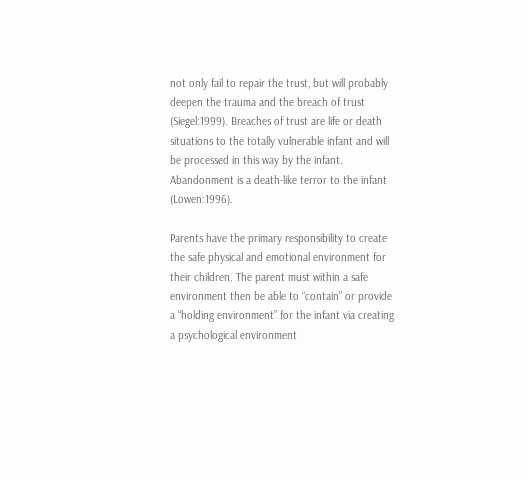not only fail to repair the trust, but will probably deepen the trauma and the breach of trust (Siegel:1999). Breaches of trust are life or death situations to the totally vulnerable infant and will be processed in this way by the infant. Abandonment is a death-like terror to the infant (Lowen:1996).

Parents have the primary responsibility to create the safe physical and emotional environment for their children. The parent must within a safe environment then be able to “contain” or provide a “holding environment” for the infant via creating a psychological environment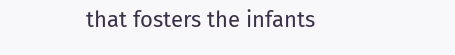that fosters the infants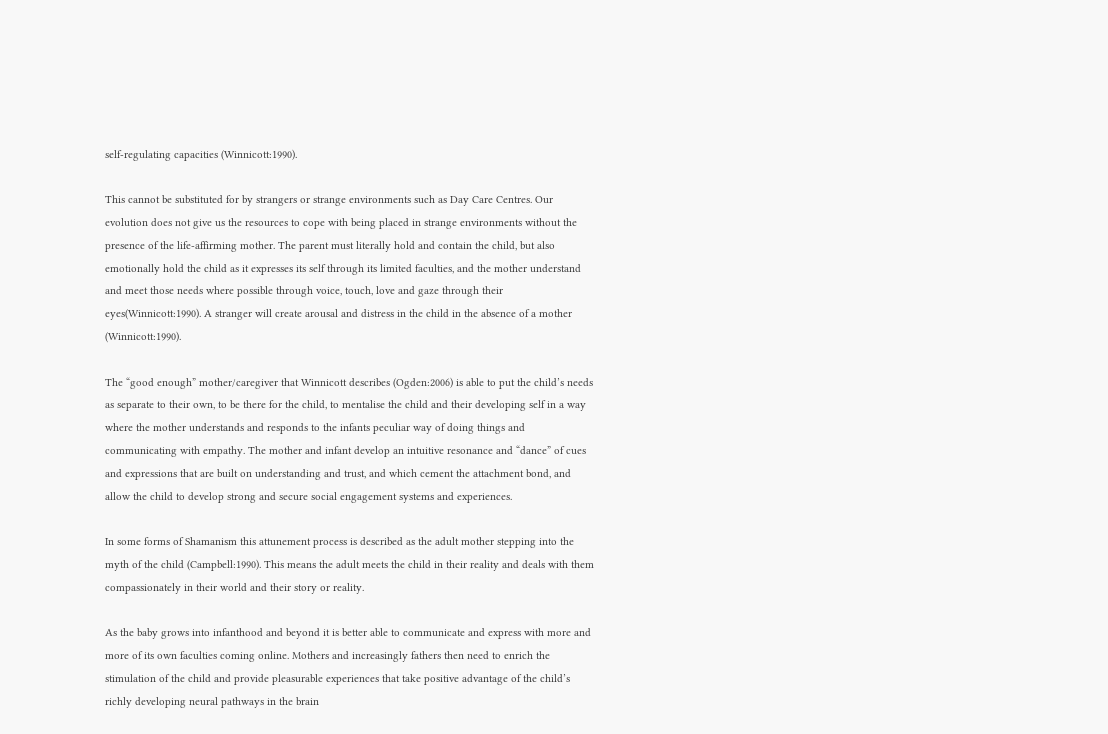self-regulating capacities (Winnicott:1990).

This cannot be substituted for by strangers or strange environments such as Day Care Centres. Our evolution does not give us the resources to cope with being placed in strange environments without the presence of the life-affirming mother. The parent must literally hold and contain the child, but also emotionally hold the child as it expresses its self through its limited faculties, and the mother understand and meet those needs where possible through voice, touch, love and gaze through their eyes(Winnicott:1990). A stranger will create arousal and distress in the child in the absence of a mother (Winnicott:1990).

The “good enough” mother/caregiver that Winnicott describes (Ogden:2006) is able to put the child’s needs as separate to their own, to be there for the child, to mentalise the child and their developing self in a way where the mother understands and responds to the infants peculiar way of doing things and communicating with empathy. The mother and infant develop an intuitive resonance and “dance” of cues and expressions that are built on understanding and trust, and which cement the attachment bond, and allow the child to develop strong and secure social engagement systems and experiences.

In some forms of Shamanism this attunement process is described as the adult mother stepping into the myth of the child (Campbell:1990). This means the adult meets the child in their reality and deals with them compassionately in their world and their story or reality.

As the baby grows into infanthood and beyond it is better able to communicate and express with more and more of its own faculties coming online. Mothers and increasingly fathers then need to enrich the stimulation of the child and provide pleasurable experiences that take positive advantage of the child’s richly developing neural pathways in the brain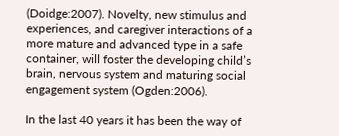(Doidge:2007). Novelty, new stimulus and experiences, and caregiver interactions of a more mature and advanced type in a safe container, will foster the developing child’s brain, nervous system and maturing social engagement system (Ogden:2006).

In the last 40 years it has been the way of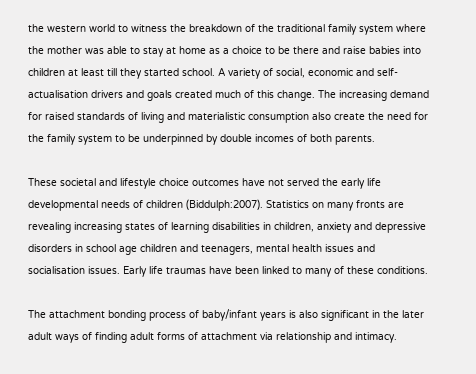the western world to witness the breakdown of the traditional family system where the mother was able to stay at home as a choice to be there and raise babies into children at least till they started school. A variety of social, economic and self-actualisation drivers and goals created much of this change. The increasing demand for raised standards of living and materialistic consumption also create the need for the family system to be underpinned by double incomes of both parents.

These societal and lifestyle choice outcomes have not served the early life developmental needs of children (Biddulph:2007). Statistics on many fronts are revealing increasing states of learning disabilities in children, anxiety and depressive disorders in school age children and teenagers, mental health issues and socialisation issues. Early life traumas have been linked to many of these conditions.

The attachment bonding process of baby/infant years is also significant in the later adult ways of finding adult forms of attachment via relationship and intimacy.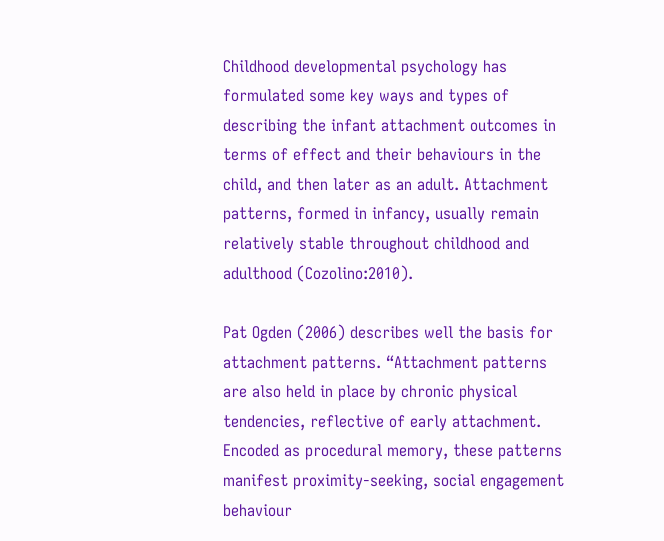Childhood developmental psychology has formulated some key ways and types of describing the infant attachment outcomes in terms of effect and their behaviours in the child, and then later as an adult. Attachment patterns, formed in infancy, usually remain relatively stable throughout childhood and adulthood (Cozolino:2010).

Pat Ogden (2006) describes well the basis for attachment patterns. “Attachment patterns are also held in place by chronic physical tendencies, reflective of early attachment. Encoded as procedural memory, these patterns manifest proximity-seeking, social engagement behaviour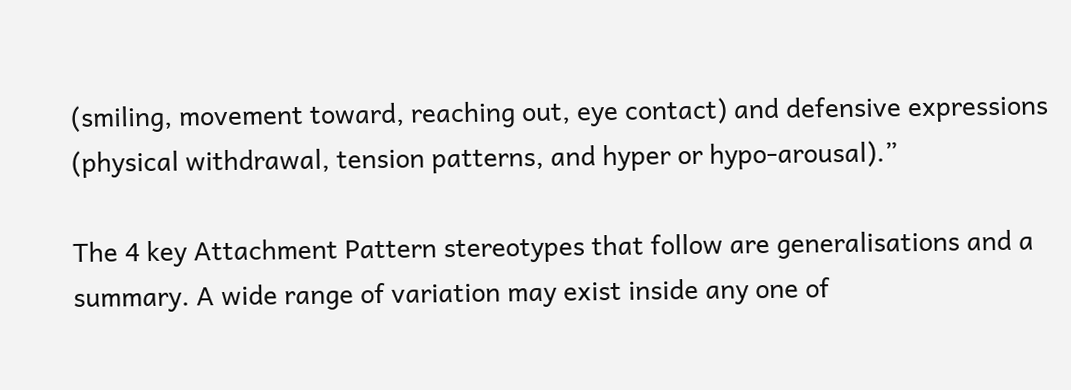(smiling, movement toward, reaching out, eye contact) and defensive expressions (physical withdrawal, tension patterns, and hyper or hypo-arousal).”

The 4 key Attachment Pattern stereotypes that follow are generalisations and a summary. A wide range of variation may exist inside any one of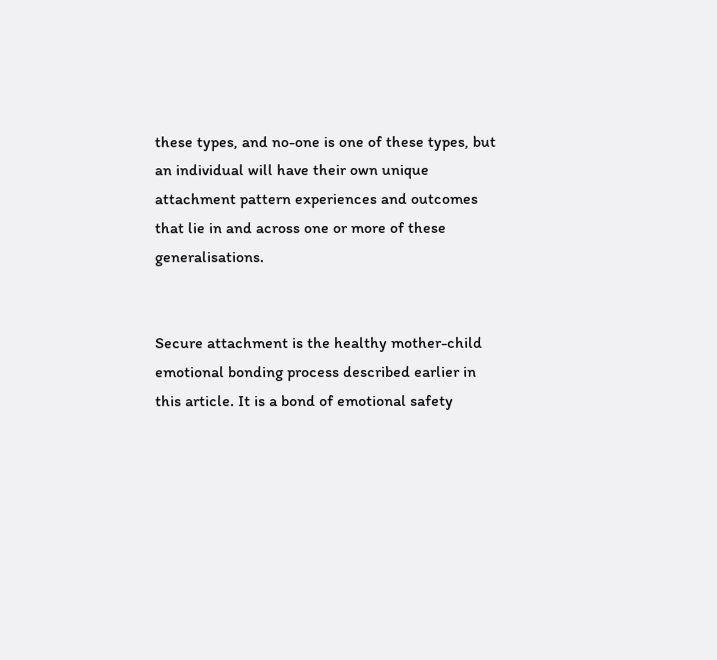these types, and no-one is one of these types, but an individual will have their own unique attachment pattern experiences and outcomes that lie in and across one or more of these generalisations.


Secure attachment is the healthy mother-child emotional bonding process described earlier in this article. It is a bond of emotional safety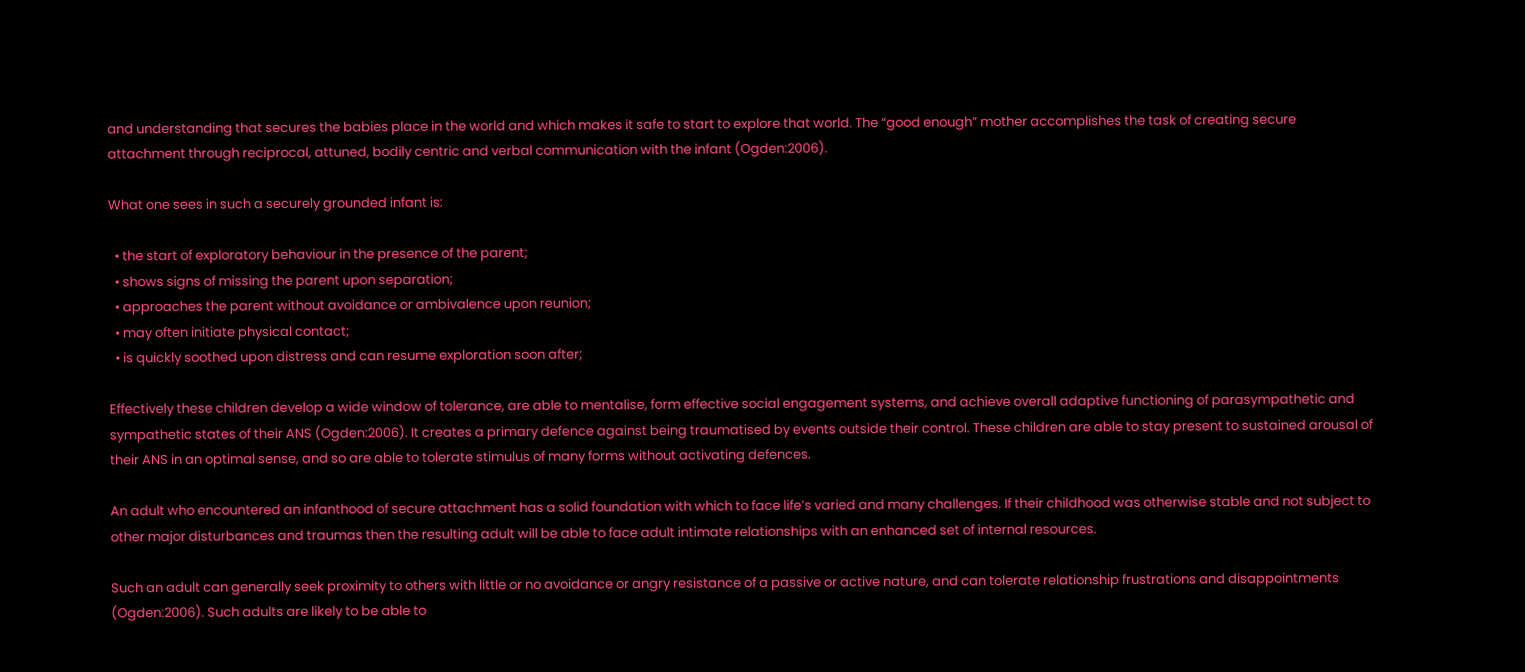and understanding that secures the babies place in the world and which makes it safe to start to explore that world. The “good enough” mother accomplishes the task of creating secure attachment through reciprocal, attuned, bodily centric and verbal communication with the infant (Ogden:2006).

What one sees in such a securely grounded infant is:

  • the start of exploratory behaviour in the presence of the parent;
  • shows signs of missing the parent upon separation;
  • approaches the parent without avoidance or ambivalence upon reunion;
  • may often initiate physical contact;
  • is quickly soothed upon distress and can resume exploration soon after;

Effectively these children develop a wide window of tolerance, are able to mentalise, form effective social engagement systems, and achieve overall adaptive functioning of parasympathetic and sympathetic states of their ANS (Ogden:2006). It creates a primary defence against being traumatised by events outside their control. These children are able to stay present to sustained arousal of their ANS in an optimal sense, and so are able to tolerate stimulus of many forms without activating defences.

An adult who encountered an infanthood of secure attachment has a solid foundation with which to face life’s varied and many challenges. If their childhood was otherwise stable and not subject to other major disturbances and traumas then the resulting adult will be able to face adult intimate relationships with an enhanced set of internal resources.

Such an adult can generally seek proximity to others with little or no avoidance or angry resistance of a passive or active nature, and can tolerate relationship frustrations and disappointments (Ogden:2006). Such adults are likely to be able to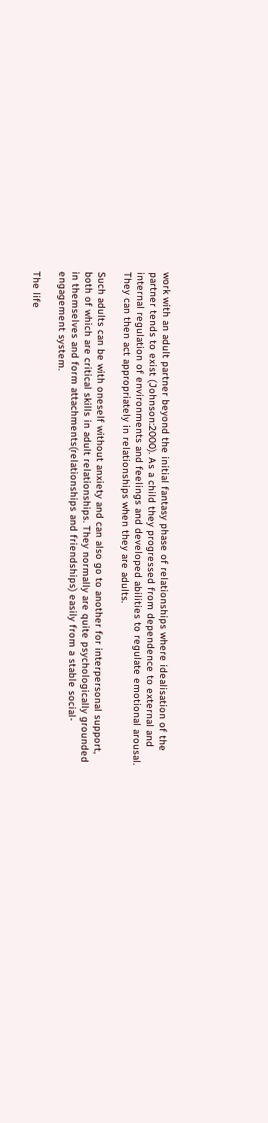work with an adult partner beyond the initial fantasy phase of relationships where idealisation of the partner tends to exist (Johnson:2000). As a child they progressed from dependence to external and internal regulation of environments and feelings and developed abilities to regulate emotional arousal. They can then act appropriately in relationships when they are adults.

Such adults can be with oneself without anxiety and can also go to another for interpersonal support, both of which are critical skills in adult relationships. They normally are quite psychologically grounded in themselves and form attachments(relationships and friendships) easily from a stable social-engagement system.

The life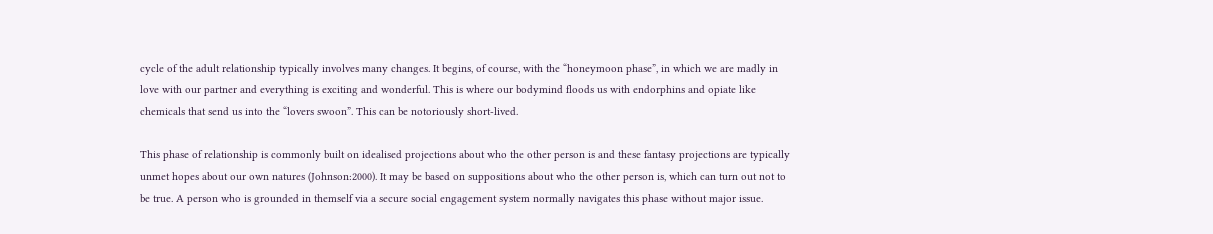cycle of the adult relationship typically involves many changes. It begins, of course, with the “honeymoon phase”, in which we are madly in love with our partner and everything is exciting and wonderful. This is where our bodymind floods us with endorphins and opiate like chemicals that send us into the “lovers swoon”. This can be notoriously short-lived.

This phase of relationship is commonly built on idealised projections about who the other person is and these fantasy projections are typically unmet hopes about our own natures (Johnson:2000). It may be based on suppositions about who the other person is, which can turn out not to be true. A person who is grounded in themself via a secure social engagement system normally navigates this phase without major issue.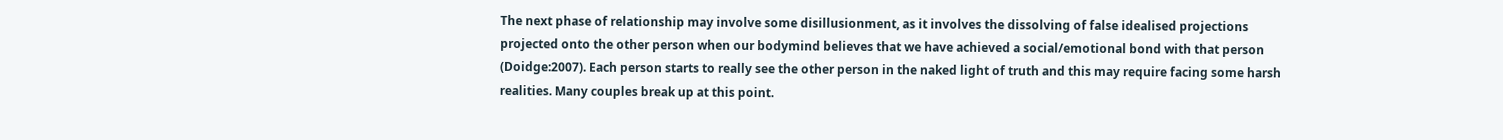The next phase of relationship may involve some disillusionment, as it involves the dissolving of false idealised projections projected onto the other person when our bodymind believes that we have achieved a social/emotional bond with that person (Doidge:2007). Each person starts to really see the other person in the naked light of truth and this may require facing some harsh realities. Many couples break up at this point.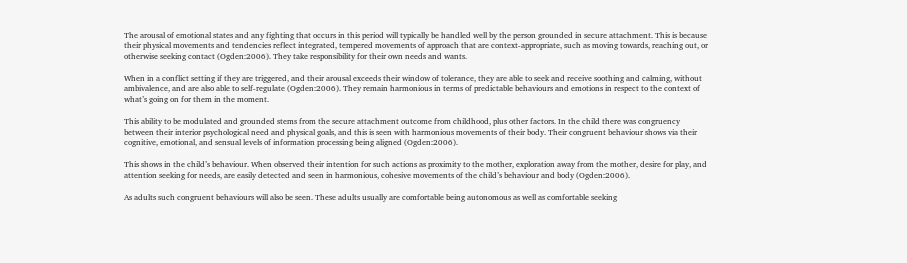The arousal of emotional states and any fighting that occurs in this period will typically be handled well by the person grounded in secure attachment. This is because their physical movements and tendencies reflect integrated, tempered movements of approach that are context-appropriate, such as moving towards, reaching out, or otherwise seeking contact (Ogden:2006). They take responsibility for their own needs and wants.

When in a conflict setting if they are triggered, and their arousal exceeds their window of tolerance, they are able to seek and receive soothing and calming, without ambivalence, and are also able to self-regulate (Ogden:2006). They remain harmonious in terms of predictable behaviours and emotions in respect to the context of what’s going on for them in the moment.

This ability to be modulated and grounded stems from the secure attachment outcome from childhood, plus other factors. In the child there was congruency between their interior psychological need and physical goals, and this is seen with harmonious movements of their body. Their congruent behaviour shows via their cognitive, emotional, and sensual levels of information processing being aligned (Ogden:2006).

This shows in the child’s behaviour. When observed their intention for such actions as proximity to the mother, exploration away from the mother, desire for play, and attention seeking for needs, are easily detected and seen in harmonious, cohesive movements of the child’s behaviour and body (Ogden:2006).

As adults such congruent behaviours will also be seen. These adults usually are comfortable being autonomous as well as comfortable seeking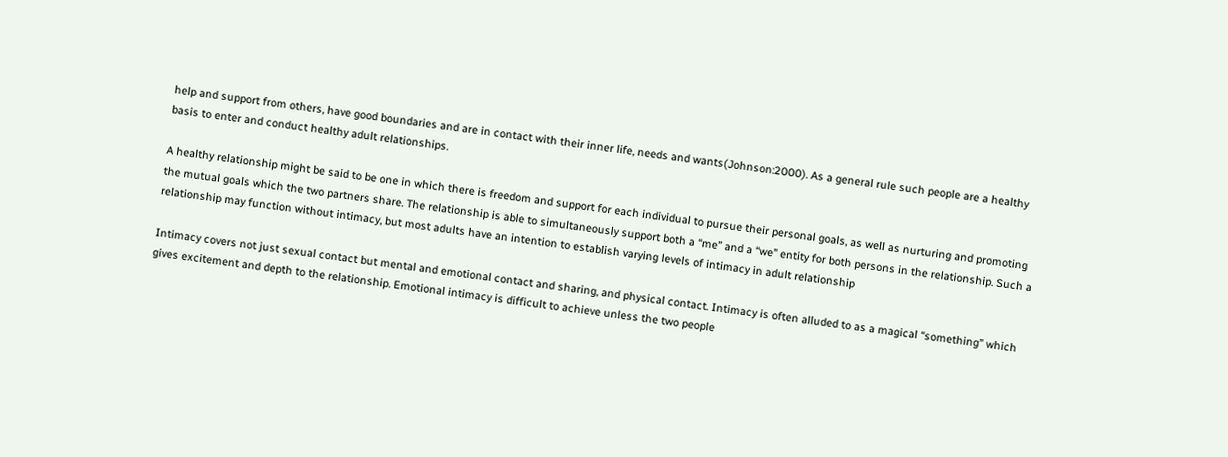help and support from others, have good boundaries and are in contact with their inner life, needs and wants(Johnson:2000). As a general rule such people are a healthy basis to enter and conduct healthy adult relationships.

A healthy relationship might be said to be one in which there is freedom and support for each individual to pursue their personal goals, as well as nurturing and promoting the mutual goals which the two partners share. The relationship is able to simultaneously support both a “me” and a “we” entity for both persons in the relationship. Such a relationship may function without intimacy, but most adults have an intention to establish varying levels of intimacy in adult relationship

Intimacy covers not just sexual contact but mental and emotional contact and sharing, and physical contact. Intimacy is often alluded to as a magical “something” which gives excitement and depth to the relationship. Emotional intimacy is difficult to achieve unless the two people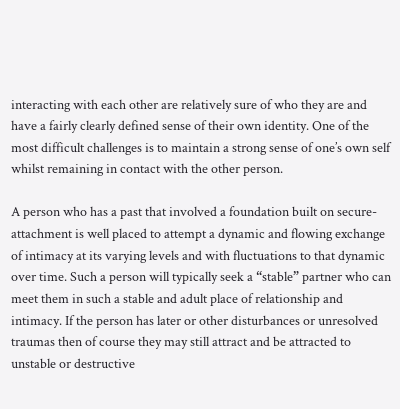interacting with each other are relatively sure of who they are and have a fairly clearly defined sense of their own identity. One of the most difficult challenges is to maintain a strong sense of one’s own self whilst remaining in contact with the other person.

A person who has a past that involved a foundation built on secure-attachment is well placed to attempt a dynamic and flowing exchange of intimacy at its varying levels and with fluctuations to that dynamic over time. Such a person will typically seek a “stable” partner who can meet them in such a stable and adult place of relationship and intimacy. If the person has later or other disturbances or unresolved traumas then of course they may still attract and be attracted to unstable or destructive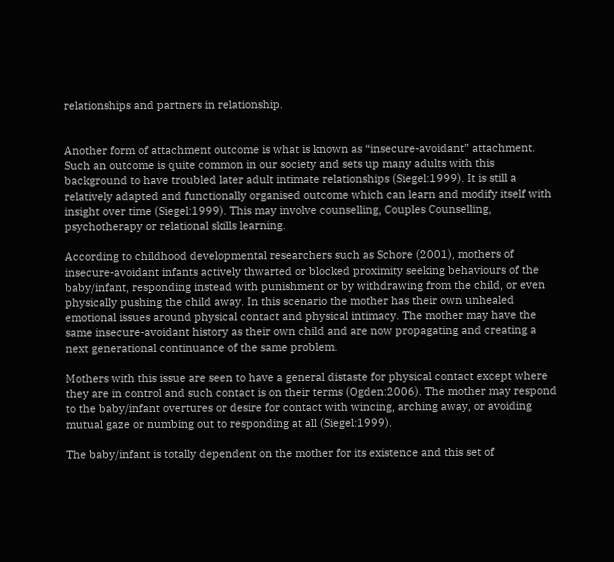relationships and partners in relationship.


Another form of attachment outcome is what is known as “insecure-avoidant” attachment. Such an outcome is quite common in our society and sets up many adults with this background to have troubled later adult intimate relationships (Siegel:1999). It is still a relatively adapted and functionally organised outcome which can learn and modify itself with insight over time (Siegel:1999). This may involve counselling, Couples Counselling, psychotherapy or relational skills learning.

According to childhood developmental researchers such as Schore (2001), mothers of insecure-avoidant infants actively thwarted or blocked proximity seeking behaviours of the baby/infant, responding instead with punishment or by withdrawing from the child, or even physically pushing the child away. In this scenario the mother has their own unhealed emotional issues around physical contact and physical intimacy. The mother may have the same insecure-avoidant history as their own child and are now propagating and creating a next generational continuance of the same problem.

Mothers with this issue are seen to have a general distaste for physical contact except where they are in control and such contact is on their terms (Ogden:2006). The mother may respond to the baby/infant overtures or desire for contact with wincing, arching away, or avoiding mutual gaze or numbing out to responding at all (Siegel:1999).

The baby/infant is totally dependent on the mother for its existence and this set of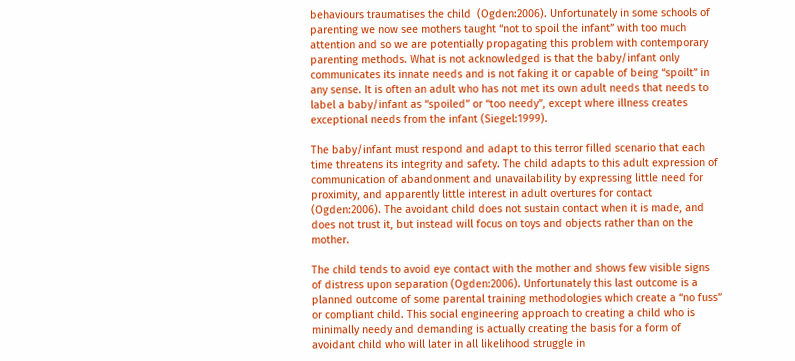behaviours traumatises the child  (Ogden:2006). Unfortunately in some schools of parenting we now see mothers taught “not to spoil the infant” with too much attention and so we are potentially propagating this problem with contemporary parenting methods. What is not acknowledged is that the baby/infant only communicates its innate needs and is not faking it or capable of being “spoilt” in any sense. It is often an adult who has not met its own adult needs that needs to label a baby/infant as “spoiled” or “too needy”, except where illness creates exceptional needs from the infant (Siegel:1999).

The baby/infant must respond and adapt to this terror filled scenario that each time threatens its integrity and safety. The child adapts to this adult expression of communication of abandonment and unavailability by expressing little need for proximity, and apparently little interest in adult overtures for contact (Ogden:2006). The avoidant child does not sustain contact when it is made, and does not trust it, but instead will focus on toys and objects rather than on the mother.

The child tends to avoid eye contact with the mother and shows few visible signs of distress upon separation (Ogden:2006). Unfortunately this last outcome is a planned outcome of some parental training methodologies which create a “no fuss” or compliant child. This social engineering approach to creating a child who is minimally needy and demanding is actually creating the basis for a form of avoidant child who will later in all likelihood struggle in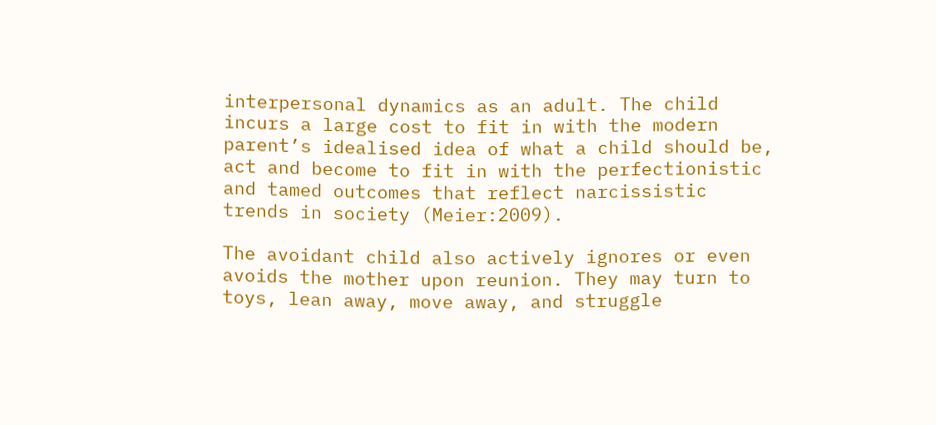interpersonal dynamics as an adult. The child incurs a large cost to fit in with the modern parent’s idealised idea of what a child should be, act and become to fit in with the perfectionistic and tamed outcomes that reflect narcissistic trends in society (Meier:2009).

The avoidant child also actively ignores or even avoids the mother upon reunion. They may turn to toys, lean away, move away, and struggle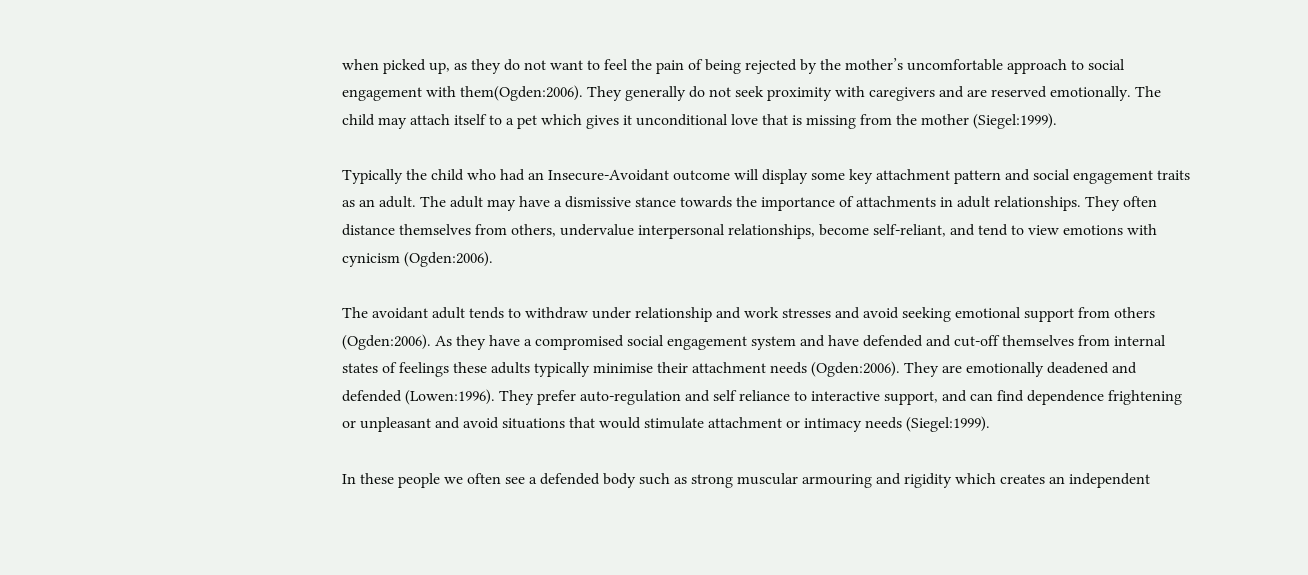when picked up, as they do not want to feel the pain of being rejected by the mother’s uncomfortable approach to social engagement with them(Ogden:2006). They generally do not seek proximity with caregivers and are reserved emotionally. The child may attach itself to a pet which gives it unconditional love that is missing from the mother (Siegel:1999).

Typically the child who had an Insecure-Avoidant outcome will display some key attachment pattern and social engagement traits as an adult. The adult may have a dismissive stance towards the importance of attachments in adult relationships. They often distance themselves from others, undervalue interpersonal relationships, become self-reliant, and tend to view emotions with cynicism (Ogden:2006).

The avoidant adult tends to withdraw under relationship and work stresses and avoid seeking emotional support from others (Ogden:2006). As they have a compromised social engagement system and have defended and cut-off themselves from internal states of feelings these adults typically minimise their attachment needs (Ogden:2006). They are emotionally deadened and defended (Lowen:1996). They prefer auto-regulation and self reliance to interactive support, and can find dependence frightening or unpleasant and avoid situations that would stimulate attachment or intimacy needs (Siegel:1999).

In these people we often see a defended body such as strong muscular armouring and rigidity which creates an independent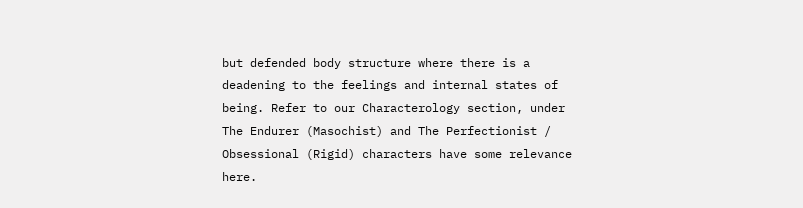but defended body structure where there is a deadening to the feelings and internal states of being. Refer to our Characterology section, under The Endurer (Masochist) and The Perfectionist / Obsessional (Rigid) characters have some relevance here.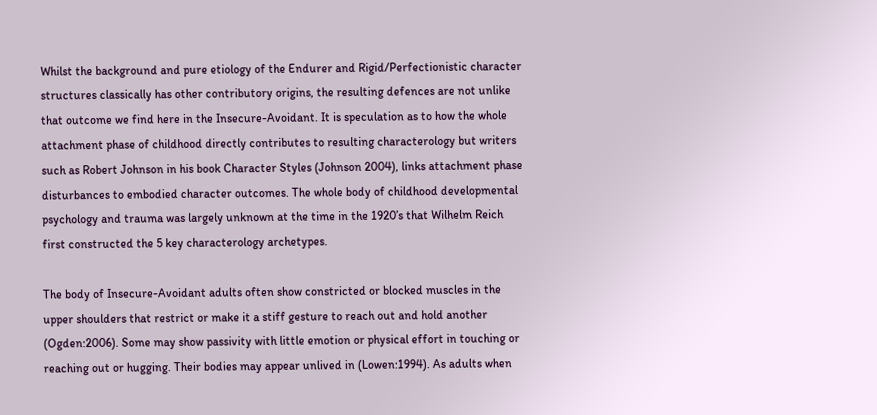Whilst the background and pure etiology of the Endurer and Rigid/Perfectionistic character structures classically has other contributory origins, the resulting defences are not unlike that outcome we find here in the Insecure-Avoidant. It is speculation as to how the whole attachment phase of childhood directly contributes to resulting characterology but writers such as Robert Johnson in his book Character Styles (Johnson 2004), links attachment phase disturbances to embodied character outcomes. The whole body of childhood developmental psychology and trauma was largely unknown at the time in the 1920’s that Wilhelm Reich first constructed the 5 key characterology archetypes.

The body of Insecure-Avoidant adults often show constricted or blocked muscles in the upper shoulders that restrict or make it a stiff gesture to reach out and hold another (Ogden:2006). Some may show passivity with little emotion or physical effort in touching or reaching out or hugging. Their bodies may appear unlived in (Lowen:1994). As adults when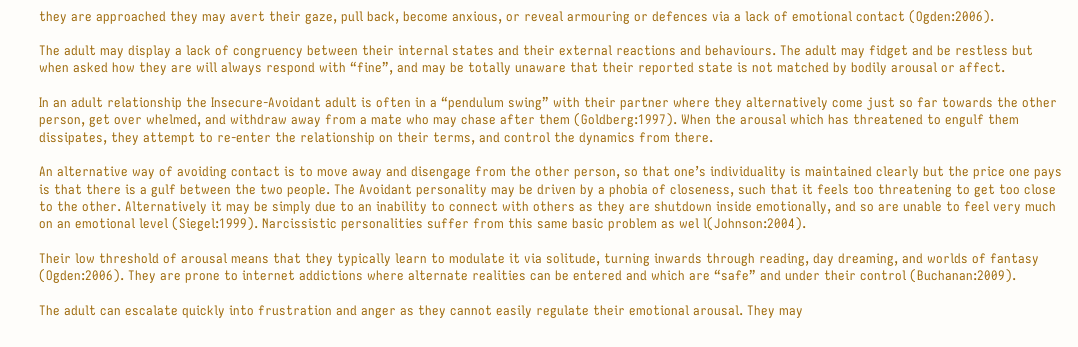they are approached they may avert their gaze, pull back, become anxious, or reveal armouring or defences via a lack of emotional contact (Ogden:2006).

The adult may display a lack of congruency between their internal states and their external reactions and behaviours. The adult may fidget and be restless but when asked how they are will always respond with “fine”, and may be totally unaware that their reported state is not matched by bodily arousal or affect.

In an adult relationship the Insecure-Avoidant adult is often in a “pendulum swing” with their partner where they alternatively come just so far towards the other person, get over whelmed, and withdraw away from a mate who may chase after them (Goldberg:1997). When the arousal which has threatened to engulf them dissipates, they attempt to re-enter the relationship on their terms, and control the dynamics from there.

An alternative way of avoiding contact is to move away and disengage from the other person, so that one’s individuality is maintained clearly but the price one pays is that there is a gulf between the two people. The Avoidant personality may be driven by a phobia of closeness, such that it feels too threatening to get too close to the other. Alternatively it may be simply due to an inability to connect with others as they are shutdown inside emotionally, and so are unable to feel very much on an emotional level (Siegel:1999). Narcissistic personalities suffer from this same basic problem as wel l(Johnson:2004).

Their low threshold of arousal means that they typically learn to modulate it via solitude, turning inwards through reading, day dreaming, and worlds of fantasy (Ogden:2006). They are prone to internet addictions where alternate realities can be entered and which are “safe” and under their control (Buchanan:2009).

The adult can escalate quickly into frustration and anger as they cannot easily regulate their emotional arousal. They may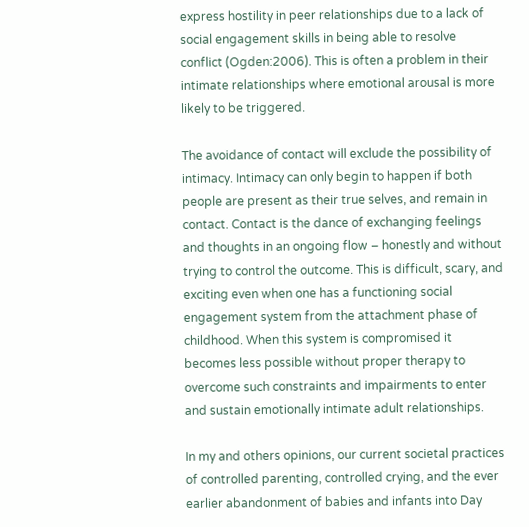express hostility in peer relationships due to a lack of social engagement skills in being able to resolve conflict (Ogden:2006). This is often a problem in their intimate relationships where emotional arousal is more likely to be triggered.

The avoidance of contact will exclude the possibility of intimacy. Intimacy can only begin to happen if both people are present as their true selves, and remain in contact. Contact is the dance of exchanging feelings and thoughts in an ongoing flow – honestly and without trying to control the outcome. This is difficult, scary, and exciting even when one has a functioning social engagement system from the attachment phase of childhood. When this system is compromised it becomes less possible without proper therapy to overcome such constraints and impairments to enter and sustain emotionally intimate adult relationships.

In my and others opinions, our current societal practices of controlled parenting, controlled crying, and the ever earlier abandonment of babies and infants into Day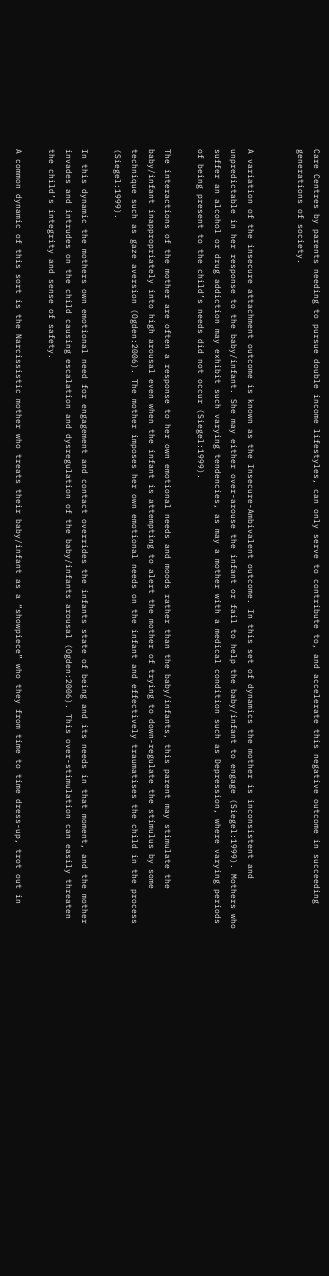Care Centres by parents needing to pursue double income lifestyles, can only serve to contribute to, and accelerate this negative outcome in succeeding generations of society.


A variation of the insecure attachment outcome is known as the Insecure-Ambivalent outcome. In this set of dynamics the mother is inconsistent and unpredictable in her response to the baby/infant. She may either over-arouse the infant or fail to help the baby/infant to engage (Siegel:1999). Mothers who suffer an alcohol or drug addiction may exhibit such varying tendencies, as may a mother with a medical condition such as Depression, where varying periods of being present to the child’s needs did not occur (Siegel:1999).

The interactions of the mother are often a response to her own emotional needs and moods rather than the baby/infants, this parent may stimulate the baby/infant inappropriately into high arousal even when the infant is attempting to alert the mother of trying to down-regulate the stimulus by some technique such as gaze aversion (Ogden:2006). The mother imposes her own emotional needs on the infant and effectively traumatises the child in the process (Siegel:1999).

In this dynamic the mothers own emotional need for engagement and contact overrides the infants state of being and its needs in that moment, and the mother invades and intrudes on the child causing escalation and dysregulation of the baby/infants arousal (Ogden:2006). This over-stimulation can easily threaten the child’s integrity and sense of safety.

A common dynamic of this sort is the Narcissistic mother who treats their baby/infant as a “showpiece” who they from time to time dress-up, trot out in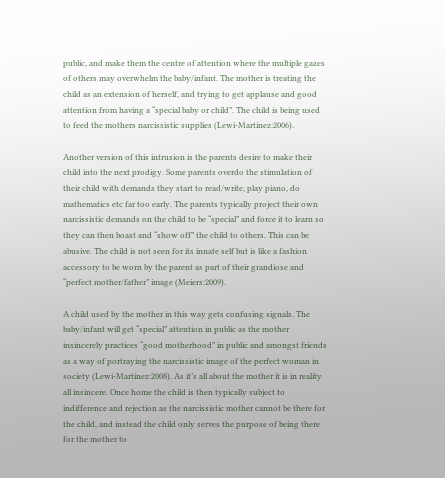public, and make them the centre of attention where the multiple gazes of others may overwhelm the baby/infant. The mother is treating the child as an extension of herself, and trying to get applause and good attention from having a “special baby or child”. The child is being used to feed the mothers narcissistic supplies (Lewi-Martinez:2006).

Another version of this intrusion is the parents desire to make their child into the next prodigy. Some parents overdo the stimulation of their child with demands they start to read/write, play piano, do mathematics etc far too early. The parents typically project their own narcissistic demands on the child to be “special” and force it to learn so they can then boast and “show off” the child to others. This can be abusive. The child is not seen for its innate self but is like a fashion accessory to be worn by the parent as part of their grandiose and “perfect mother/father” image (Meiers:2009).

A child used by the mother in this way gets confusing signals. The baby/infant will get “special” attention in public as the mother insincerely practices “good motherhood” in public and amongst friends as a way of portraying the narcissistic image of the perfect woman in society (Lewi-Martinez:2008). As it’s all about the mother it is in reality all insincere. Once home the child is then typically subject to indifference and rejection as the narcissistic mother cannot be there for the child, and instead the child only serves the purpose of being there for the mother to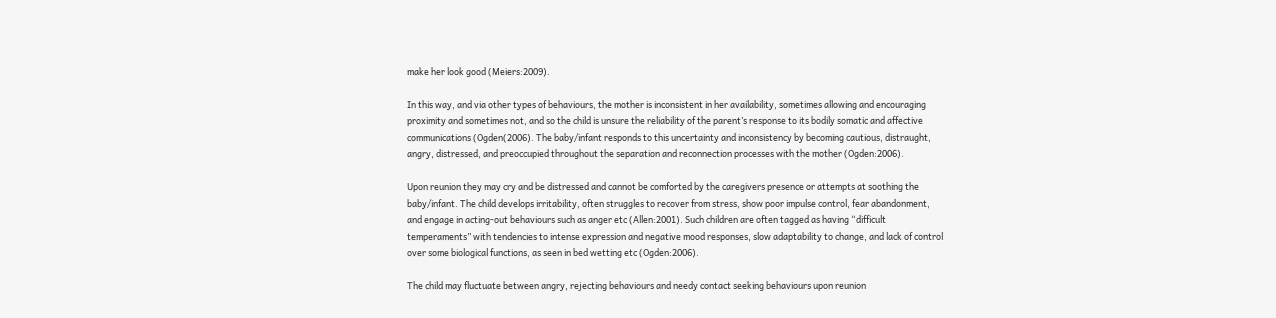make her look good (Meiers:2009).

In this way, and via other types of behaviours, the mother is inconsistent in her availability, sometimes allowing and encouraging proximity and sometimes not, and so the child is unsure the reliability of the parent’s response to its bodily somatic and affective communications (Ogden(2006). The baby/infant responds to this uncertainty and inconsistency by becoming cautious, distraught, angry, distressed, and preoccupied throughout the separation and reconnection processes with the mother (Ogden:2006).

Upon reunion they may cry and be distressed and cannot be comforted by the caregivers presence or attempts at soothing the baby/infant. The child develops irritability, often struggles to recover from stress, show poor impulse control, fear abandonment, and engage in acting-out behaviours such as anger etc (Allen:2001). Such children are often tagged as having “difficult temperaments” with tendencies to intense expression and negative mood responses, slow adaptability to change, and lack of control over some biological functions, as seen in bed wetting etc (Ogden:2006).

The child may fluctuate between angry, rejecting behaviours and needy contact seeking behaviours upon reunion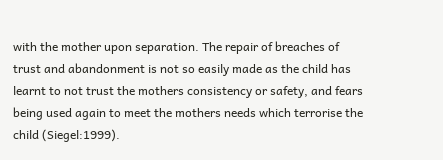with the mother upon separation. The repair of breaches of trust and abandonment is not so easily made as the child has learnt to not trust the mothers consistency or safety, and fears being used again to meet the mothers needs which terrorise the child (Siegel:1999).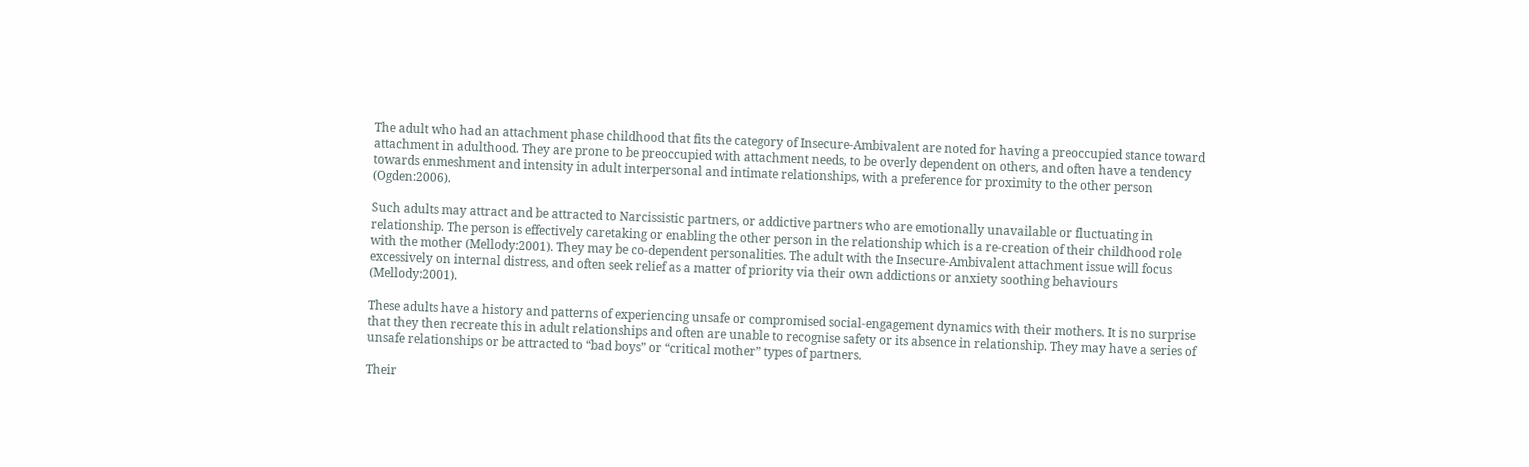The adult who had an attachment phase childhood that fits the category of Insecure-Ambivalent are noted for having a preoccupied stance toward attachment in adulthood. They are prone to be preoccupied with attachment needs, to be overly dependent on others, and often have a tendency towards enmeshment and intensity in adult interpersonal and intimate relationships, with a preference for proximity to the other person (Ogden:2006).

Such adults may attract and be attracted to Narcissistic partners, or addictive partners who are emotionally unavailable or fluctuating in relationship. The person is effectively caretaking or enabling the other person in the relationship which is a re-creation of their childhood role with the mother (Mellody:2001). They may be co-dependent personalities. The adult with the Insecure-Ambivalent attachment issue will focus excessively on internal distress, and often seek relief as a matter of priority via their own addictions or anxiety soothing behaviours (Mellody:2001).

These adults have a history and patterns of experiencing unsafe or compromised social-engagement dynamics with their mothers. It is no surprise that they then recreate this in adult relationships and often are unable to recognise safety or its absence in relationship. They may have a series of unsafe relationships or be attracted to “bad boys” or “critical mother” types of partners.

Their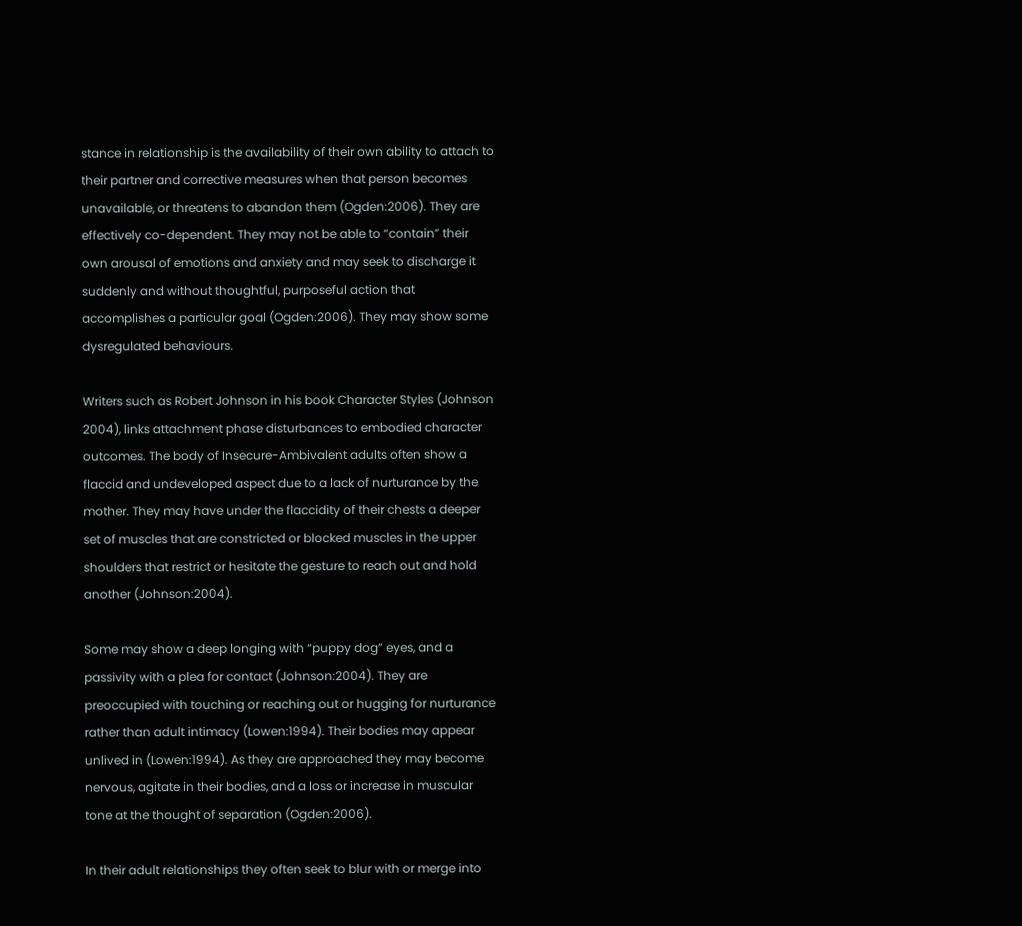stance in relationship is the availability of their own ability to attach to their partner and corrective measures when that person becomes unavailable, or threatens to abandon them (Ogden:2006). They are effectively co-dependent. They may not be able to “contain” their own arousal of emotions and anxiety and may seek to discharge it suddenly and without thoughtful, purposeful action that accomplishes a particular goal (Ogden:2006). They may show some dysregulated behaviours.

Writers such as Robert Johnson in his book Character Styles (Johnson 2004), links attachment phase disturbances to embodied character outcomes. The body of Insecure-Ambivalent adults often show a flaccid and undeveloped aspect due to a lack of nurturance by the mother. They may have under the flaccidity of their chests a deeper set of muscles that are constricted or blocked muscles in the upper shoulders that restrict or hesitate the gesture to reach out and hold another (Johnson:2004).

Some may show a deep longing with “puppy dog” eyes, and a passivity with a plea for contact (Johnson:2004). They are preoccupied with touching or reaching out or hugging for nurturance rather than adult intimacy (Lowen:1994). Their bodies may appear unlived in (Lowen:1994). As they are approached they may become nervous, agitate in their bodies, and a loss or increase in muscular tone at the thought of separation (Ogden:2006).

In their adult relationships they often seek to blur with or merge into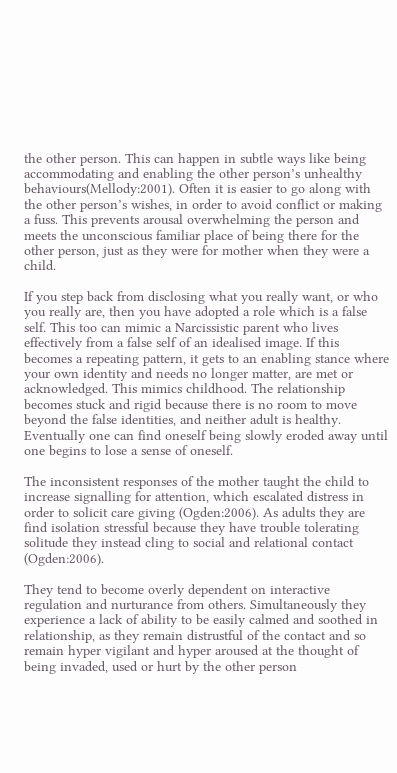the other person. This can happen in subtle ways like being accommodating and enabling the other person’s unhealthy behaviours(Mellody:2001). Often it is easier to go along with the other person’s wishes, in order to avoid conflict or making a fuss. This prevents arousal overwhelming the person and meets the unconscious familiar place of being there for the other person, just as they were for mother when they were a child.

If you step back from disclosing what you really want, or who you really are, then you have adopted a role which is a false self. This too can mimic a Narcissistic parent who lives effectively from a false self of an idealised image. If this becomes a repeating pattern, it gets to an enabling stance where your own identity and needs no longer matter, are met or acknowledged. This mimics childhood. The relationship becomes stuck and rigid because there is no room to move beyond the false identities, and neither adult is healthy. Eventually one can find oneself being slowly eroded away until one begins to lose a sense of oneself.

The inconsistent responses of the mother taught the child to increase signalling for attention, which escalated distress in order to solicit care giving (Ogden:2006). As adults they are find isolation stressful because they have trouble tolerating solitude they instead cling to social and relational contact (Ogden:2006).

They tend to become overly dependent on interactive regulation and nurturance from others. Simultaneously they experience a lack of ability to be easily calmed and soothed in relationship, as they remain distrustful of the contact and so remain hyper vigilant and hyper aroused at the thought of being invaded, used or hurt by the other person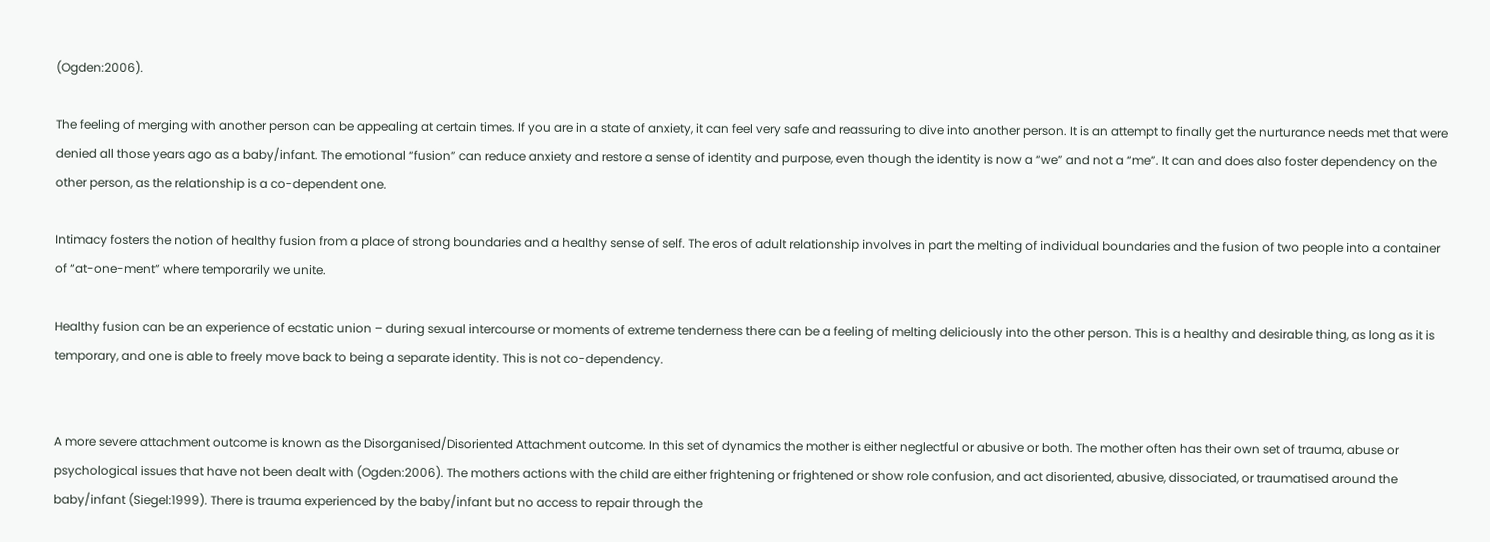(Ogden:2006).

The feeling of merging with another person can be appealing at certain times. If you are in a state of anxiety, it can feel very safe and reassuring to dive into another person. It is an attempt to finally get the nurturance needs met that were denied all those years ago as a baby/infant. The emotional “fusion” can reduce anxiety and restore a sense of identity and purpose, even though the identity is now a “we” and not a “me”. It can and does also foster dependency on the other person, as the relationship is a co-dependent one.

Intimacy fosters the notion of healthy fusion from a place of strong boundaries and a healthy sense of self. The eros of adult relationship involves in part the melting of individual boundaries and the fusion of two people into a container of “at-one-ment” where temporarily we unite.

Healthy fusion can be an experience of ecstatic union – during sexual intercourse or moments of extreme tenderness there can be a feeling of melting deliciously into the other person. This is a healthy and desirable thing, as long as it is temporary, and one is able to freely move back to being a separate identity. This is not co-dependency.


A more severe attachment outcome is known as the Disorganised/Disoriented Attachment outcome. In this set of dynamics the mother is either neglectful or abusive or both. The mother often has their own set of trauma, abuse or psychological issues that have not been dealt with (Ogden:2006). The mothers actions with the child are either frightening or frightened or show role confusion, and act disoriented, abusive, dissociated, or traumatised around the baby/infant (Siegel:1999). There is trauma experienced by the baby/infant but no access to repair through the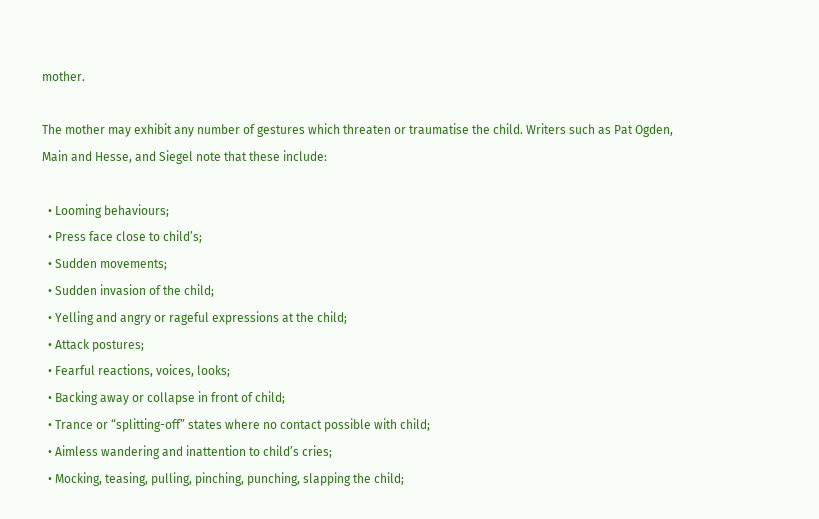mother.

The mother may exhibit any number of gestures which threaten or traumatise the child. Writers such as Pat Ogden, Main and Hesse, and Siegel note that these include:

  • Looming behaviours;
  • Press face close to child’s;
  • Sudden movements;
  • Sudden invasion of the child;
  • Yelling and angry or rageful expressions at the child;
  • Attack postures;
  • Fearful reactions, voices, looks;
  • Backing away or collapse in front of child;
  • Trance or “splitting-off” states where no contact possible with child;
  • Aimless wandering and inattention to child’s cries;
  • Mocking, teasing, pulling, pinching, punching, slapping the child;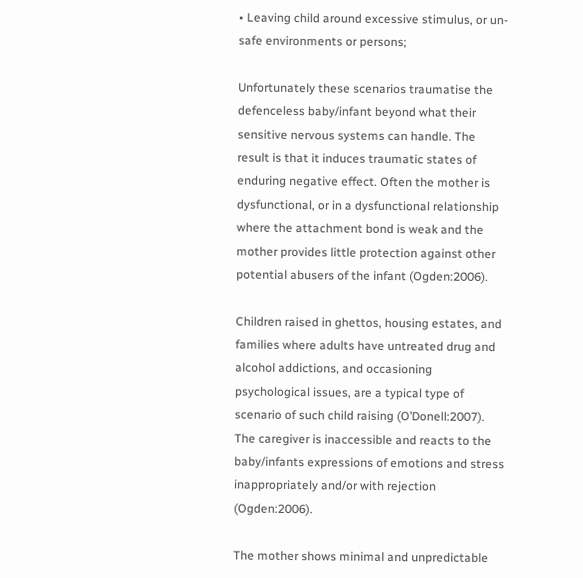• Leaving child around excessive stimulus, or un-safe environments or persons;

Unfortunately these scenarios traumatise the defenceless baby/infant beyond what their sensitive nervous systems can handle. The result is that it induces traumatic states of enduring negative effect. Often the mother is dysfunctional, or in a dysfunctional relationship where the attachment bond is weak and the mother provides little protection against other potential abusers of the infant (Ogden:2006).

Children raised in ghettos, housing estates, and families where adults have untreated drug and alcohol addictions, and occasioning psychological issues, are a typical type of scenario of such child raising (O’Donell:2007). The caregiver is inaccessible and reacts to the baby/infants expressions of emotions and stress inappropriately and/or with rejection (Ogden:2006).

The mother shows minimal and unpredictable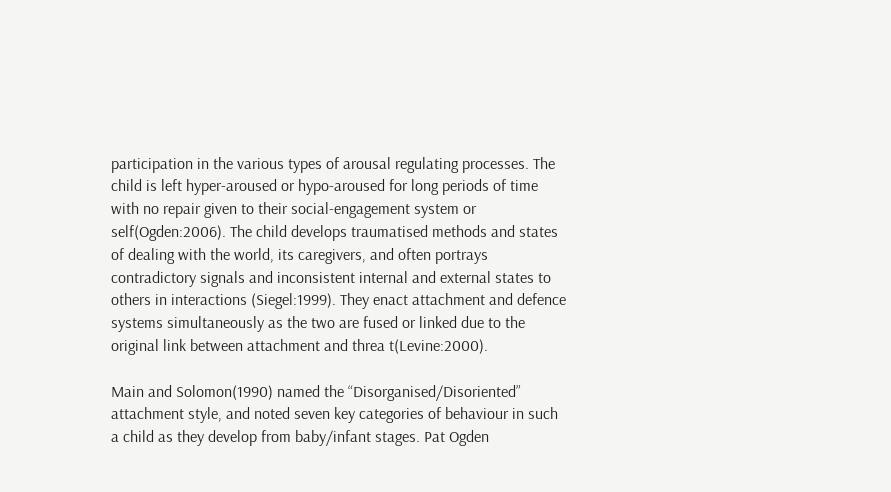participation in the various types of arousal regulating processes. The child is left hyper-aroused or hypo-aroused for long periods of time with no repair given to their social-engagement system or self(Ogden:2006). The child develops traumatised methods and states of dealing with the world, its caregivers, and often portrays contradictory signals and inconsistent internal and external states to others in interactions (Siegel:1999). They enact attachment and defence systems simultaneously as the two are fused or linked due to the original link between attachment and threa t(Levine:2000).

Main and Solomon(1990) named the “Disorganised/Disoriented” attachment style, and noted seven key categories of behaviour in such a child as they develop from baby/infant stages. Pat Ogden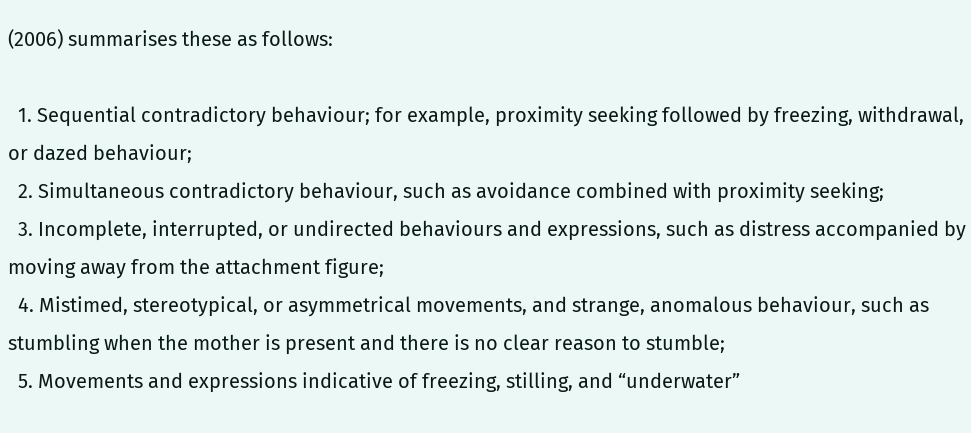(2006) summarises these as follows:

  1. Sequential contradictory behaviour; for example, proximity seeking followed by freezing, withdrawal, or dazed behaviour;
  2. Simultaneous contradictory behaviour, such as avoidance combined with proximity seeking;
  3. Incomplete, interrupted, or undirected behaviours and expressions, such as distress accompanied by moving away from the attachment figure;
  4. Mistimed, stereotypical, or asymmetrical movements, and strange, anomalous behaviour, such as stumbling when the mother is present and there is no clear reason to stumble;
  5. Movements and expressions indicative of freezing, stilling, and “underwater”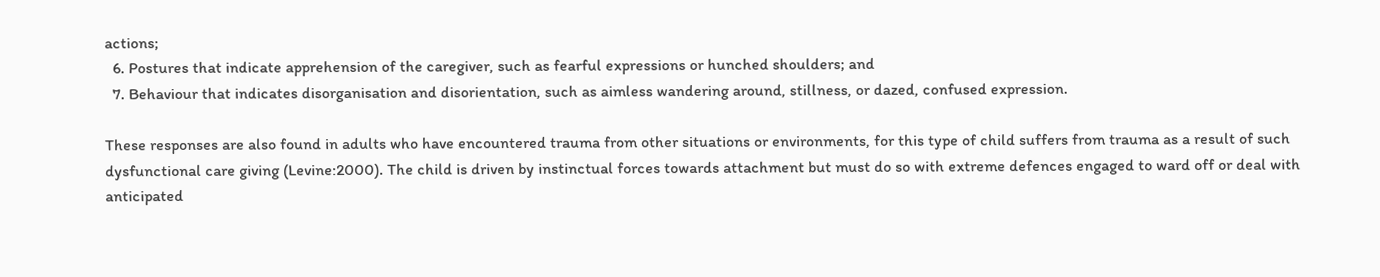actions;
  6. Postures that indicate apprehension of the caregiver, such as fearful expressions or hunched shoulders; and
  7. Behaviour that indicates disorganisation and disorientation, such as aimless wandering around, stillness, or dazed, confused expression.

These responses are also found in adults who have encountered trauma from other situations or environments, for this type of child suffers from trauma as a result of such dysfunctional care giving (Levine:2000). The child is driven by instinctual forces towards attachment but must do so with extreme defences engaged to ward off or deal with anticipated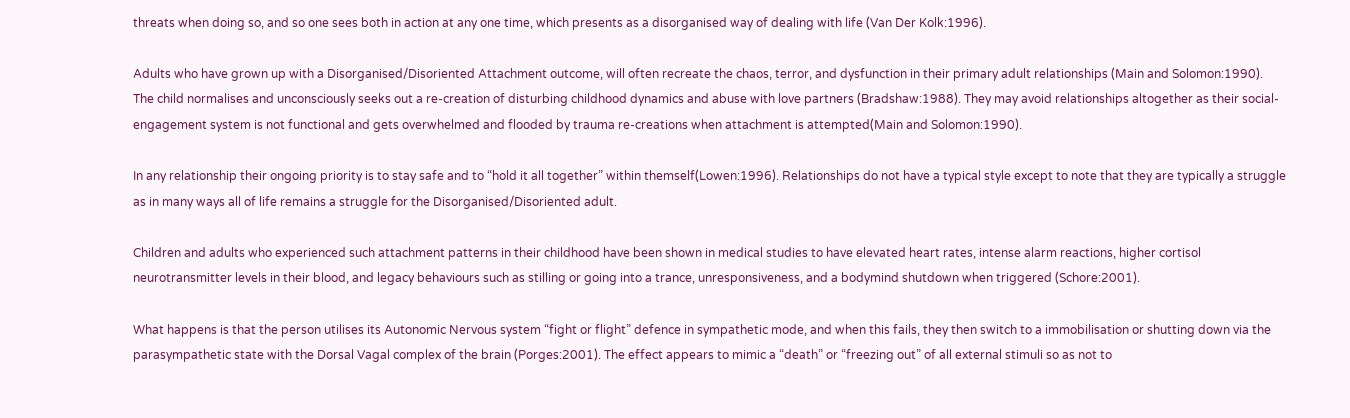threats when doing so, and so one sees both in action at any one time, which presents as a disorganised way of dealing with life (Van Der Kolk:1996).

Adults who have grown up with a Disorganised/Disoriented Attachment outcome, will often recreate the chaos, terror, and dysfunction in their primary adult relationships (Main and Solomon:1990). The child normalises and unconsciously seeks out a re-creation of disturbing childhood dynamics and abuse with love partners (Bradshaw:1988). They may avoid relationships altogether as their social-engagement system is not functional and gets overwhelmed and flooded by trauma re-creations when attachment is attempted(Main and Solomon:1990).

In any relationship their ongoing priority is to stay safe and to “hold it all together” within themself(Lowen:1996). Relationships do not have a typical style except to note that they are typically a struggle as in many ways all of life remains a struggle for the Disorganised/Disoriented adult.

Children and adults who experienced such attachment patterns in their childhood have been shown in medical studies to have elevated heart rates, intense alarm reactions, higher cortisol neurotransmitter levels in their blood, and legacy behaviours such as stilling or going into a trance, unresponsiveness, and a bodymind shutdown when triggered (Schore:2001).

What happens is that the person utilises its Autonomic Nervous system “fight or flight” defence in sympathetic mode, and when this fails, they then switch to a immobilisation or shutting down via the parasympathetic state with the Dorsal Vagal complex of the brain (Porges:2001). The effect appears to mimic a “death” or “freezing out” of all external stimuli so as not to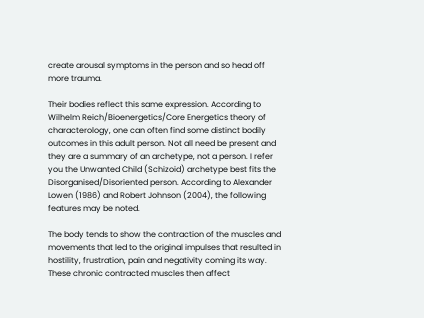create arousal symptoms in the person and so head off more trauma.

Their bodies reflect this same expression. According to Wilhelm Reich/Bioenergetics/Core Energetics theory of characterology, one can often find some distinct bodily outcomes in this adult person. Not all need be present and they are a summary of an archetype, not a person. I refer you the Unwanted Child (Schizoid) archetype best fits the Disorganised/Disoriented person. According to Alexander Lowen (1986) and Robert Johnson (2004), the following features may be noted.

The body tends to show the contraction of the muscles and movements that led to the original impulses that resulted in hostility, frustration, pain and negativity coming its way. These chronic contracted muscles then affect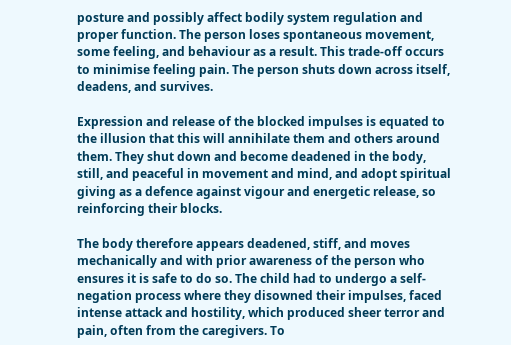posture and possibly affect bodily system regulation and proper function. The person loses spontaneous movement, some feeling, and behaviour as a result. This trade-off occurs to minimise feeling pain. The person shuts down across itself, deadens, and survives.

Expression and release of the blocked impulses is equated to the illusion that this will annihilate them and others around them. They shut down and become deadened in the body, still, and peaceful in movement and mind, and adopt spiritual giving as a defence against vigour and energetic release, so reinforcing their blocks.

The body therefore appears deadened, stiff, and moves mechanically and with prior awareness of the person who ensures it is safe to do so. The child had to undergo a self-negation process where they disowned their impulses, faced intense attack and hostility, which produced sheer terror and pain, often from the caregivers. To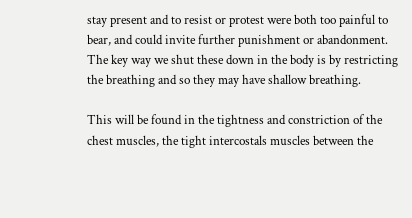stay present and to resist or protest were both too painful to bear, and could invite further punishment or abandonment. The key way we shut these down in the body is by restricting the breathing and so they may have shallow breathing.

This will be found in the tightness and constriction of the chest muscles, the tight intercostals muscles between the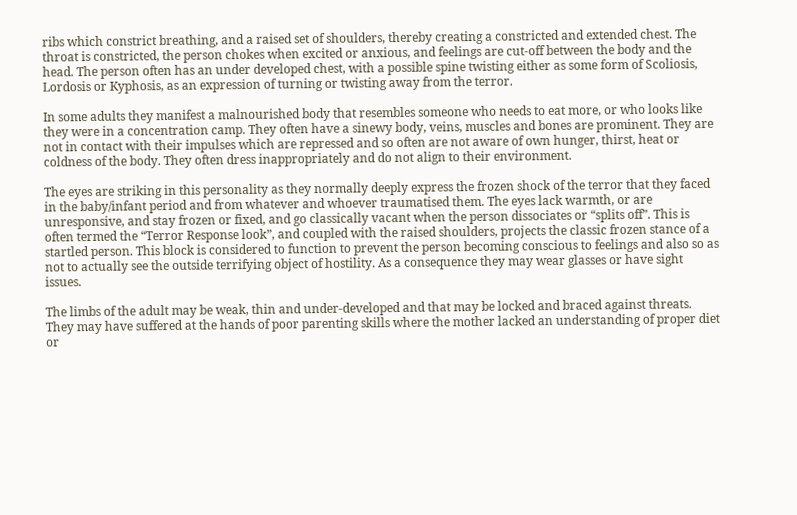ribs which constrict breathing, and a raised set of shoulders, thereby creating a constricted and extended chest. The throat is constricted, the person chokes when excited or anxious, and feelings are cut-off between the body and the head. The person often has an under developed chest, with a possible spine twisting either as some form of Scoliosis, Lordosis or Kyphosis, as an expression of turning or twisting away from the terror.

In some adults they manifest a malnourished body that resembles someone who needs to eat more, or who looks like they were in a concentration camp. They often have a sinewy body, veins, muscles and bones are prominent. They are not in contact with their impulses which are repressed and so often are not aware of own hunger, thirst, heat or coldness of the body. They often dress inappropriately and do not align to their environment.

The eyes are striking in this personality as they normally deeply express the frozen shock of the terror that they faced in the baby/infant period and from whatever and whoever traumatised them. The eyes lack warmth, or are unresponsive, and stay frozen or fixed, and go classically vacant when the person dissociates or “splits off”. This is often termed the “Terror Response look”, and coupled with the raised shoulders, projects the classic frozen stance of a startled person. This block is considered to function to prevent the person becoming conscious to feelings and also so as not to actually see the outside terrifying object of hostility. As a consequence they may wear glasses or have sight issues.

The limbs of the adult may be weak, thin and under-developed and that may be locked and braced against threats. They may have suffered at the hands of poor parenting skills where the mother lacked an understanding of proper diet or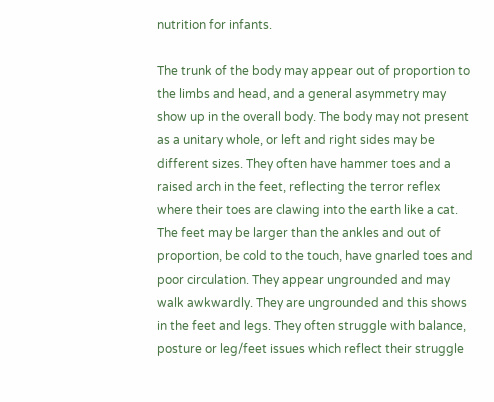nutrition for infants.

The trunk of the body may appear out of proportion to the limbs and head, and a general asymmetry may show up in the overall body. The body may not present as a unitary whole, or left and right sides may be different sizes. They often have hammer toes and a raised arch in the feet, reflecting the terror reflex where their toes are clawing into the earth like a cat. The feet may be larger than the ankles and out of proportion, be cold to the touch, have gnarled toes and poor circulation. They appear ungrounded and may walk awkwardly. They are ungrounded and this shows in the feet and legs. They often struggle with balance, posture or leg/feet issues which reflect their struggle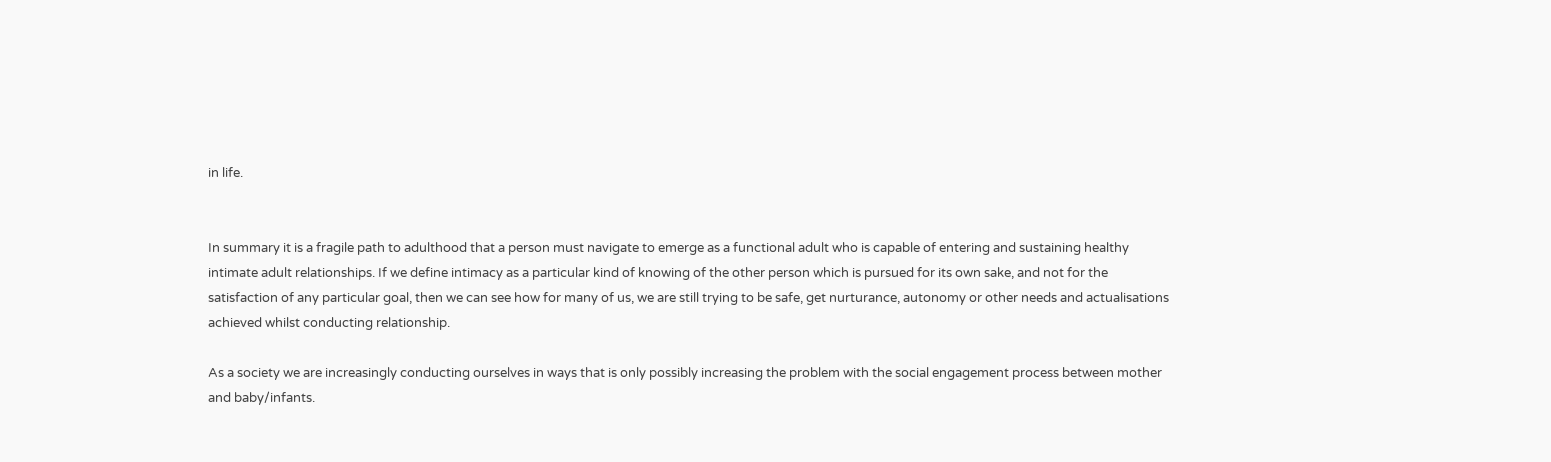in life.


In summary it is a fragile path to adulthood that a person must navigate to emerge as a functional adult who is capable of entering and sustaining healthy intimate adult relationships. If we define intimacy as a particular kind of knowing of the other person which is pursued for its own sake, and not for the satisfaction of any particular goal, then we can see how for many of us, we are still trying to be safe, get nurturance, autonomy or other needs and actualisations achieved whilst conducting relationship.

As a society we are increasingly conducting ourselves in ways that is only possibly increasing the problem with the social engagement process between mother and baby/infants.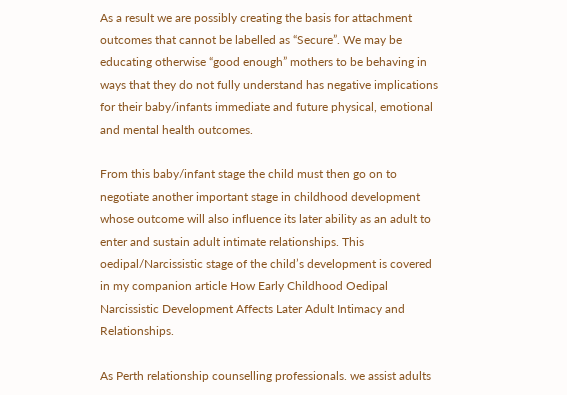As a result we are possibly creating the basis for attachment outcomes that cannot be labelled as “Secure”. We may be educating otherwise “good enough” mothers to be behaving in ways that they do not fully understand has negative implications for their baby/infants immediate and future physical, emotional and mental health outcomes.

From this baby/infant stage the child must then go on to negotiate another important stage in childhood development whose outcome will also influence its later ability as an adult to enter and sustain adult intimate relationships. This oedipal/Narcissistic stage of the child’s development is covered in my companion article How Early Childhood Oedipal Narcissistic Development Affects Later Adult Intimacy and Relationships.

As Perth relationship counselling professionals. we assist adults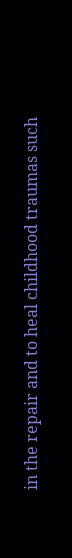in the repair and to heal childhood traumas such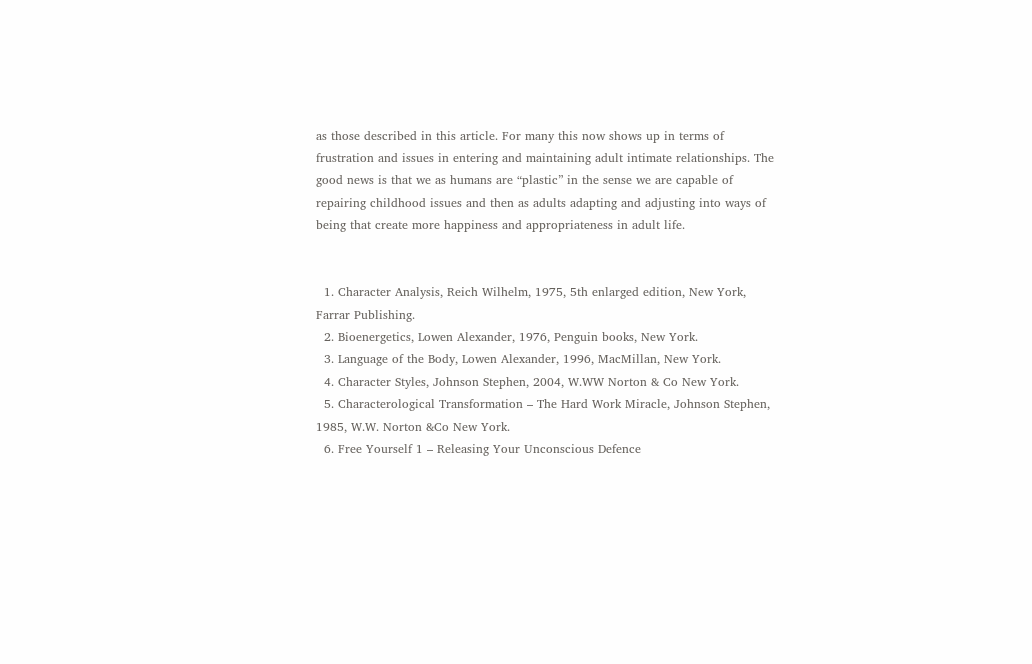as those described in this article. For many this now shows up in terms of frustration and issues in entering and maintaining adult intimate relationships. The good news is that we as humans are “plastic” in the sense we are capable of repairing childhood issues and then as adults adapting and adjusting into ways of being that create more happiness and appropriateness in adult life.


  1. Character Analysis, Reich Wilhelm, 1975, 5th enlarged edition, New York, Farrar Publishing.
  2. Bioenergetics, Lowen Alexander, 1976, Penguin books, New York.
  3. Language of the Body, Lowen Alexander, 1996, MacMillan, New York.
  4. Character Styles, Johnson Stephen, 2004, W.WW Norton & Co New York.
  5. Characterological Transformation – The Hard Work Miracle, Johnson Stephen, 1985, W.W. Norton &Co New York.
  6. Free Yourself 1 – Releasing Your Unconscious Defence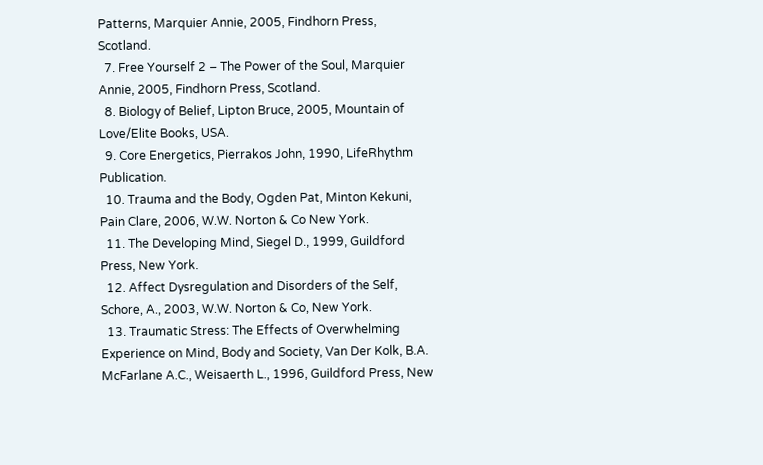Patterns, Marquier Annie, 2005, Findhorn Press, Scotland.
  7. Free Yourself 2 – The Power of the Soul, Marquier Annie, 2005, Findhorn Press, Scotland.
  8. Biology of Belief, Lipton Bruce, 2005, Mountain of Love/Elite Books, USA.
  9. Core Energetics, Pierrakos John, 1990, LifeRhythm Publication.
  10. Trauma and the Body, Ogden Pat, Minton Kekuni, Pain Clare, 2006, W.W. Norton & Co New York.
  11. The Developing Mind, Siegel D., 1999, Guildford Press, New York.
  12. Affect Dysregulation and Disorders of the Self, Schore, A., 2003, W.W. Norton & Co, New York.
  13. Traumatic Stress: The Effects of Overwhelming Experience on Mind, Body and Society, Van Der Kolk, B.A. McFarlane A.C., Weisaerth L., 1996, Guildford Press, New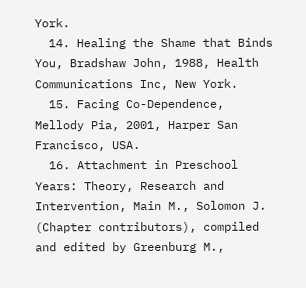York.
  14. Healing the Shame that Binds You, Bradshaw John, 1988, Health Communications Inc, New York.
  15. Facing Co-Dependence, Mellody Pia, 2001, Harper San Francisco, USA.
  16. Attachment in Preschool Years: Theory, Research and Intervention, Main M., Solomon J. (Chapter contributors), compiled and edited by Greenburg M.,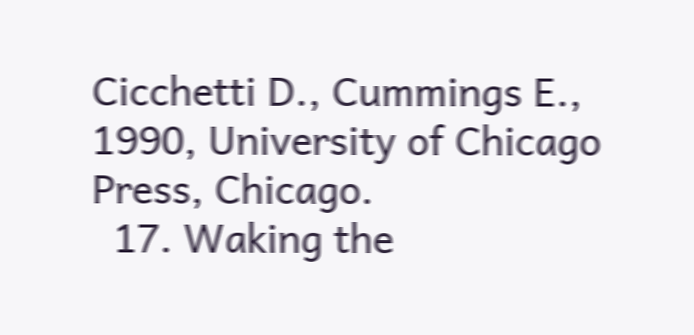Cicchetti D., Cummings E., 1990, University of Chicago Press, Chicago.
  17. Waking the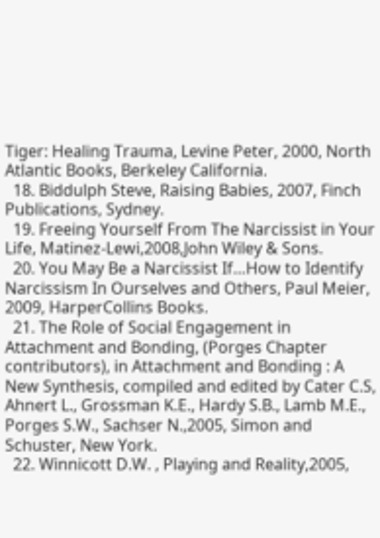Tiger: Healing Trauma, Levine Peter, 2000, North Atlantic Books, Berkeley California.
  18. Biddulph Steve, Raising Babies, 2007, Finch Publications, Sydney.
  19. Freeing Yourself From The Narcissist in Your Life, Matinez-Lewi,2008,John Wiley & Sons.
  20. You May Be a Narcissist If…How to Identify Narcissism In Ourselves and Others, Paul Meier, 2009, HarperCollins Books.
  21. The Role of Social Engagement in Attachment and Bonding, (Porges Chapter contributors), in Attachment and Bonding : A New Synthesis, compiled and edited by Cater C.S, Ahnert L., Grossman K.E., Hardy S.B., Lamb M.E., Porges S.W., Sachser N.,2005, Simon and Schuster, New York.
  22. Winnicott D.W. , Playing and Reality,2005,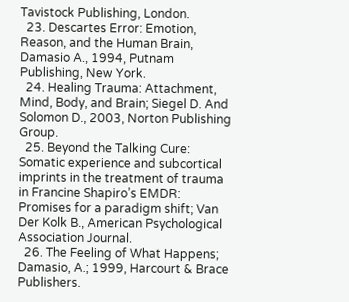Tavistock Publishing, London.
  23. Descartes Error: Emotion, Reason, and the Human Brain, Damasio A., 1994, Putnam Publishing, New York.
  24. Healing Trauma: Attachment, Mind, Body, and Brain; Siegel D. And Solomon D., 2003, Norton Publishing Group.
  25. Beyond the Talking Cure: Somatic experience and subcortical imprints in the treatment of trauma in Francine Shapiro’s EMDR: Promises for a paradigm shift; Van Der Kolk B., American Psychological Association Journal.
  26. The Feeling of What Happens; Damasio, A.; 1999, Harcourt & Brace Publishers.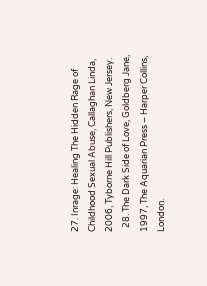27. Inrage: Healing The Hidden Rage of Childhood Sexual Abuse, Callaghan Linda, 2006, Tyborne Hill Publishers, New Jersey.
  28. The Dark Side of Love, Goldberg Jane, 1997, The Aquarian Press – Harper Collins, London.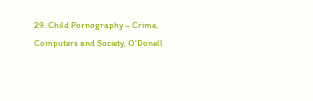29. Child Pornography – Crime, Computers and Society, O’Donell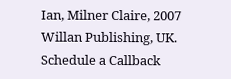Ian, Milner Claire, 2007 Willan Publishing, UK.
Schedule a Callback